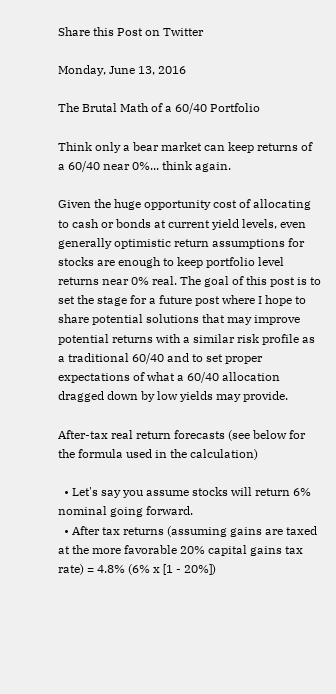Share this Post on Twitter

Monday, June 13, 2016

The Brutal Math of a 60/40 Portfolio

Think only a bear market can keep returns of a 60/40 near 0%... think again.

Given the huge opportunity cost of allocating to cash or bonds at current yield levels, even generally optimistic return assumptions for stocks are enough to keep portfolio level returns near 0% real. The goal of this post is to set the stage for a future post where I hope to share potential solutions that may improve potential returns with a similar risk profile as a traditional 60/40 and to set proper expectations of what a 60/40 allocation dragged down by low yields may provide.

After-tax real return forecasts (see below for the formula used in the calculation)

  • Let's say you assume stocks will return 6% nominal going forward.
  • After tax returns (assuming gains are taxed at the more favorable 20% capital gains tax rate) = 4.8% (6% x [1 - 20%])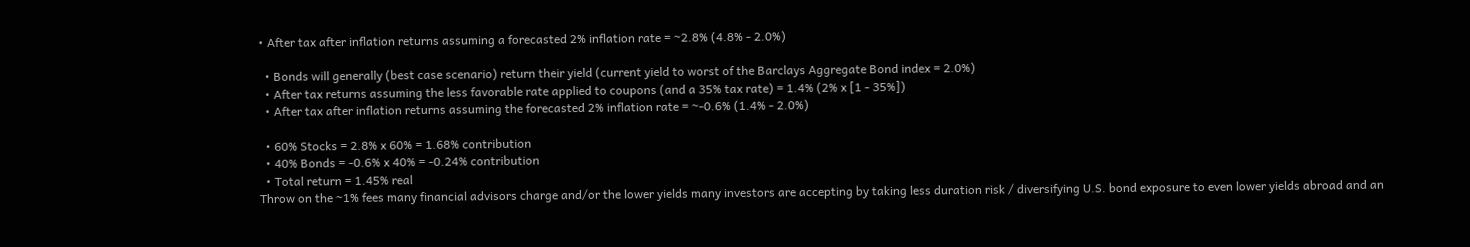• After tax after inflation returns assuming a forecasted 2% inflation rate = ~2.8% (4.8% - 2.0%)

  • Bonds will generally (best case scenario) return their yield (current yield to worst of the Barclays Aggregate Bond index = 2.0%)
  • After tax returns assuming the less favorable rate applied to coupons (and a 35% tax rate) = 1.4% (2% x [1 - 35%])
  • After tax after inflation returns assuming the forecasted 2% inflation rate = ~-0.6% (1.4% - 2.0%)

  • 60% Stocks = 2.8% x 60% = 1.68% contribution
  • 40% Bonds = -0.6% x 40% = -0.24% contribution
  • Total return = 1.45% real
Throw on the ~1% fees many financial advisors charge and/or the lower yields many investors are accepting by taking less duration risk / diversifying U.S. bond exposure to even lower yields abroad and an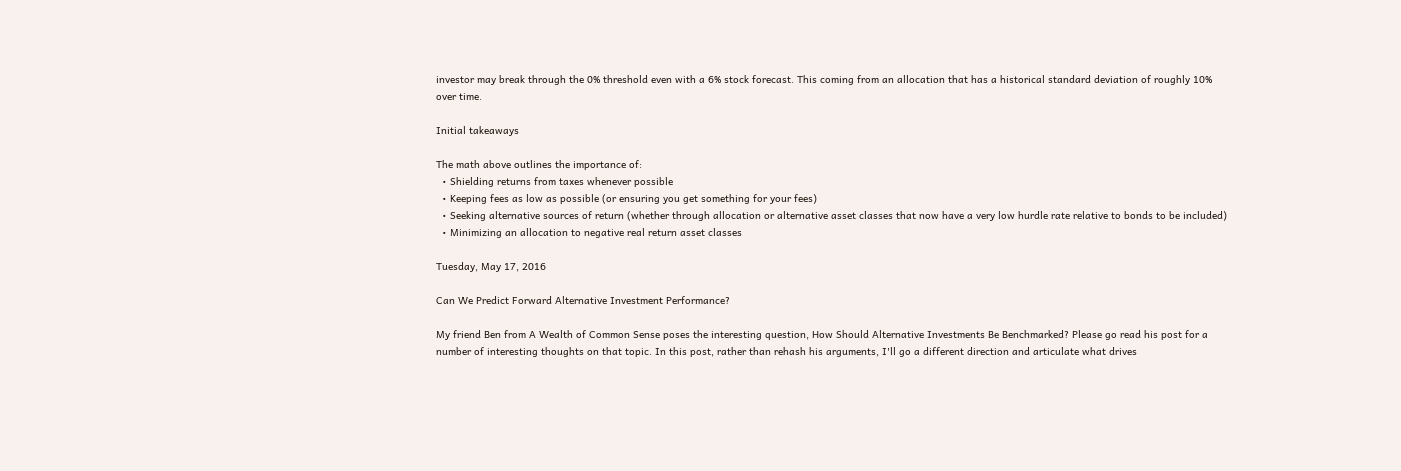investor may break through the 0% threshold even with a 6% stock forecast. This coming from an allocation that has a historical standard deviation of roughly 10% over time.

Initial takeaways

The math above outlines the importance of:
  • Shielding returns from taxes whenever possible
  • Keeping fees as low as possible (or ensuring you get something for your fees)
  • Seeking alternative sources of return (whether through allocation or alternative asset classes that now have a very low hurdle rate relative to bonds to be included)
  • Minimizing an allocation to negative real return asset classes

Tuesday, May 17, 2016

Can We Predict Forward Alternative Investment Performance?

My friend Ben from A Wealth of Common Sense poses the interesting question, How Should Alternative Investments Be Benchmarked? Please go read his post for a number of interesting thoughts on that topic. In this post, rather than rehash his arguments, I'll go a different direction and articulate what drives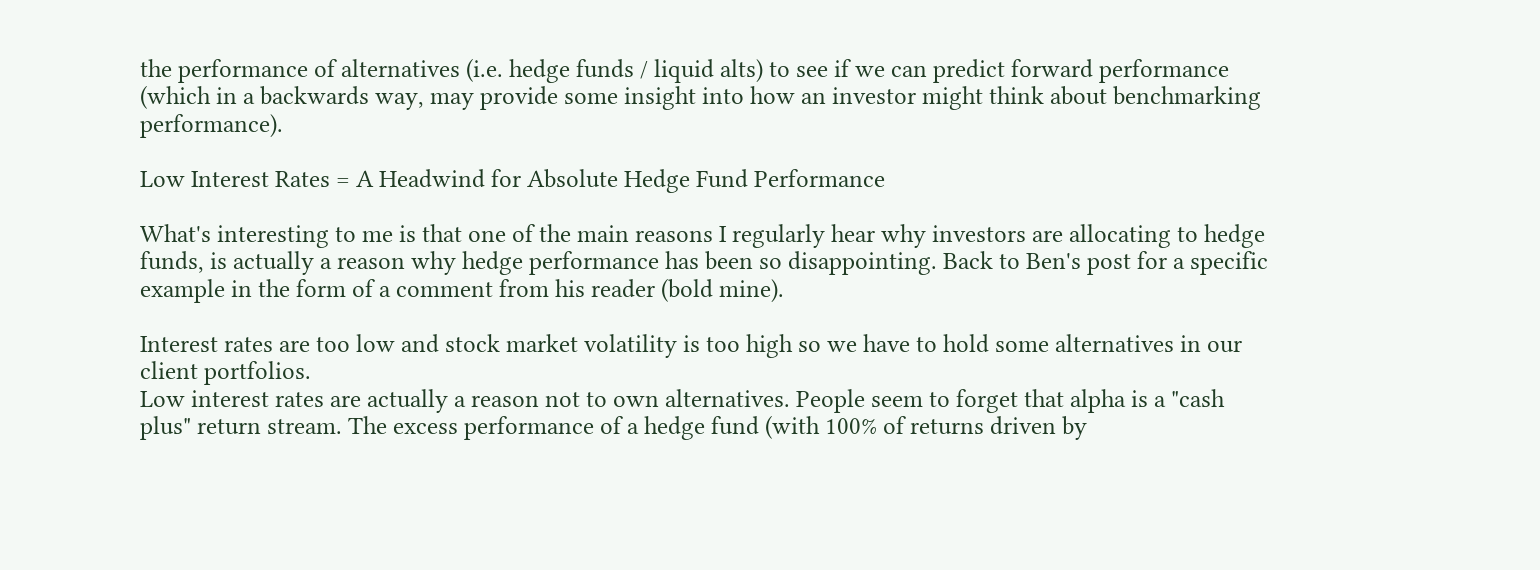the performance of alternatives (i.e. hedge funds / liquid alts) to see if we can predict forward performance (which in a backwards way, may provide some insight into how an investor might think about benchmarking performance).

Low Interest Rates = A Headwind for Absolute Hedge Fund Performance

What's interesting to me is that one of the main reasons I regularly hear why investors are allocating to hedge funds, is actually a reason why hedge performance has been so disappointing. Back to Ben's post for a specific example in the form of a comment from his reader (bold mine).

Interest rates are too low and stock market volatility is too high so we have to hold some alternatives in our client portfolios.
Low interest rates are actually a reason not to own alternatives. People seem to forget that alpha is a "cash plus" return stream. The excess performance of a hedge fund (with 100% of returns driven by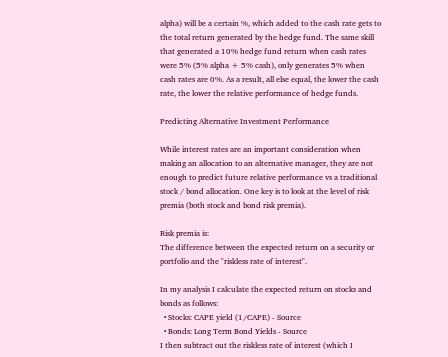alpha) will be a certain %, which added to the cash rate gets to the total return generated by the hedge fund. The same skill that generated a 10% hedge fund return when cash rates were 5% (5% alpha + 5% cash), only generates 5% when cash rates are 0%. As a result, all else equal, the lower the cash rate, the lower the relative performance of hedge funds.

Predicting Alternative Investment Performance

While interest rates are an important consideration when making an allocation to an alternative manager, they are not enough to predict future relative performance vs a traditional stock / bond allocation. One key is to look at the level of risk premia (both stock and bond risk premia).

Risk premia is:
The difference between the expected return on a security or portfolio and the "riskless rate of interest".

In my analysis I calculate the expected return on stocks and bonds as follows:
  • Stocks: CAPE yield (1/CAPE) - Source
  • Bonds: Long Term Bond Yields - Source
I then subtract out the riskless rate of interest (which I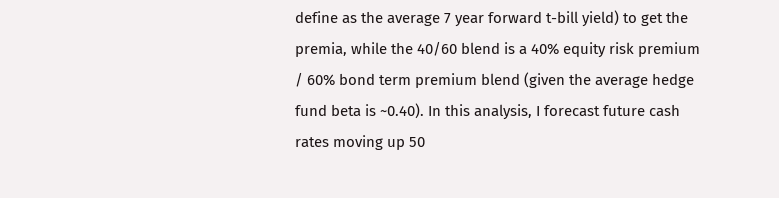define as the average 7 year forward t-bill yield) to get the premia, while the 40/60 blend is a 40% equity risk premium / 60% bond term premium blend (given the average hedge fund beta is ~0.40). In this analysis, I forecast future cash rates moving up 50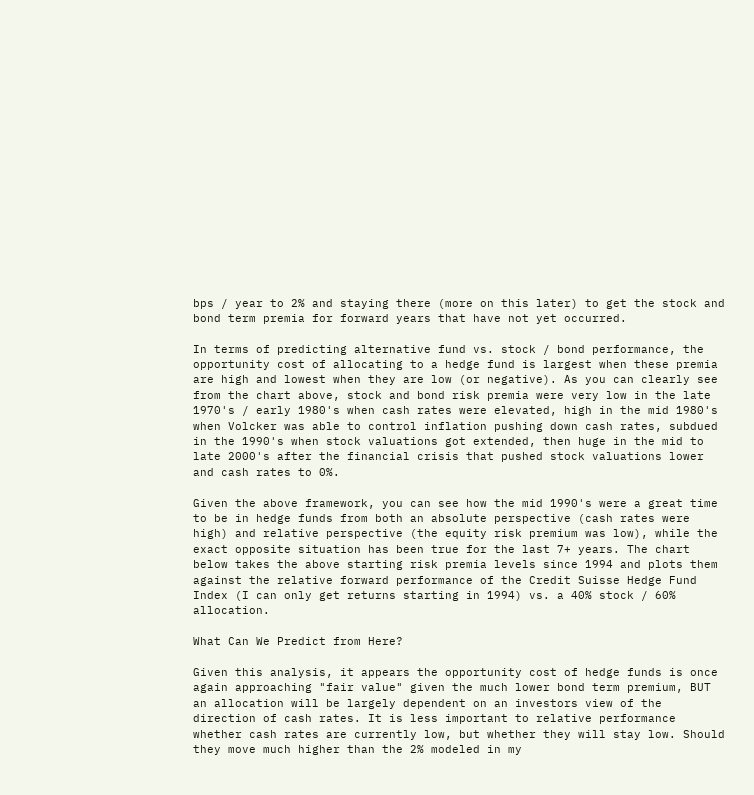bps / year to 2% and staying there (more on this later) to get the stock and bond term premia for forward years that have not yet occurred.

In terms of predicting alternative fund vs. stock / bond performance, the opportunity cost of allocating to a hedge fund is largest when these premia are high and lowest when they are low (or negative). As you can clearly see from the chart above, stock and bond risk premia were very low in the late 1970's / early 1980's when cash rates were elevated, high in the mid 1980's when Volcker was able to control inflation pushing down cash rates, subdued in the 1990's when stock valuations got extended, then huge in the mid to late 2000's after the financial crisis that pushed stock valuations lower and cash rates to 0%.

Given the above framework, you can see how the mid 1990's were a great time to be in hedge funds from both an absolute perspective (cash rates were high) and relative perspective (the equity risk premium was low), while the exact opposite situation has been true for the last 7+ years. The chart below takes the above starting risk premia levels since 1994 and plots them against the relative forward performance of the Credit Suisse Hedge Fund Index (I can only get returns starting in 1994) vs. a 40% stock / 60% allocation.

What Can We Predict from Here?

Given this analysis, it appears the opportunity cost of hedge funds is once again approaching "fair value" given the much lower bond term premium, BUT an allocation will be largely dependent on an investors view of the direction of cash rates. It is less important to relative performance whether cash rates are currently low, but whether they will stay low. Should they move much higher than the 2% modeled in my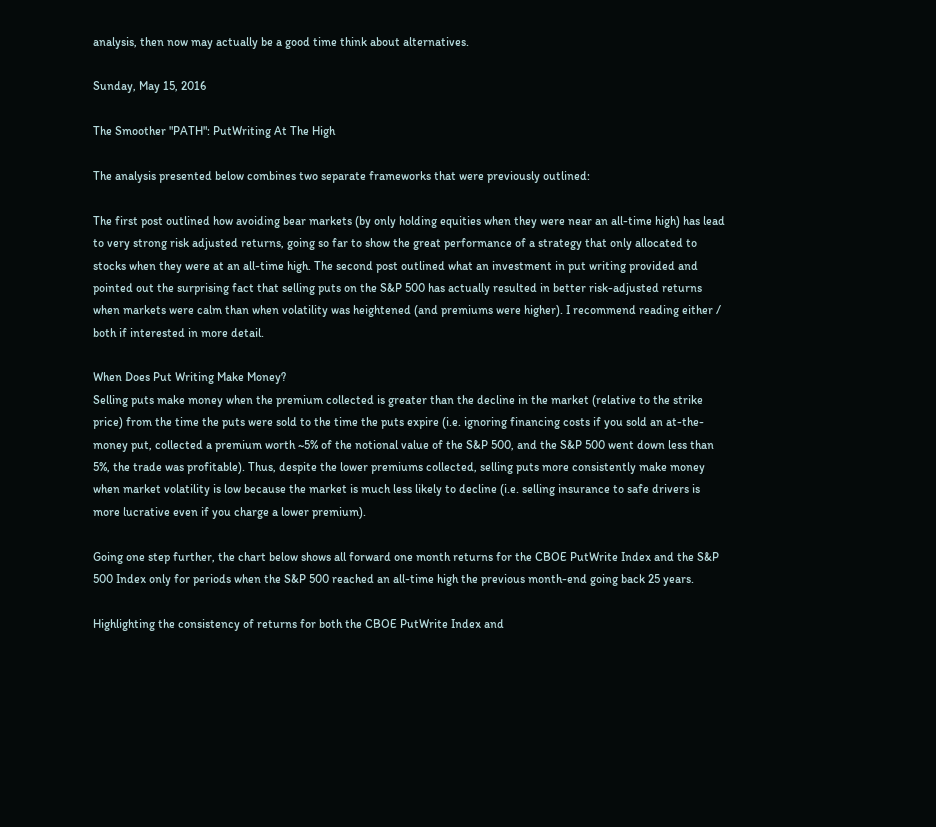analysis, then now may actually be a good time think about alternatives.

Sunday, May 15, 2016

The Smoother "PATH": PutWriting At The High

The analysis presented below combines two separate frameworks that were previously outlined:

The first post outlined how avoiding bear markets (by only holding equities when they were near an all-time high) has lead to very strong risk adjusted returns, going so far to show the great performance of a strategy that only allocated to stocks when they were at an all-time high. The second post outlined what an investment in put writing provided and pointed out the surprising fact that selling puts on the S&P 500 has actually resulted in better risk-adjusted returns when markets were calm than when volatility was heightened (and premiums were higher). I recommend reading either / both if interested in more detail.

When Does Put Writing Make Money?
Selling puts make money when the premium collected is greater than the decline in the market (relative to the strike price) from the time the puts were sold to the time the puts expire (i.e. ignoring financing costs if you sold an at-the-money put, collected a premium worth ~5% of the notional value of the S&P 500, and the S&P 500 went down less than 5%, the trade was profitable). Thus, despite the lower premiums collected, selling puts more consistently make money when market volatility is low because the market is much less likely to decline (i.e. selling insurance to safe drivers is more lucrative even if you charge a lower premium).

Going one step further, the chart below shows all forward one month returns for the CBOE PutWrite Index and the S&P 500 Index only for periods when the S&P 500 reached an all-time high the previous month-end going back 25 years.

Highlighting the consistency of returns for both the CBOE PutWrite Index and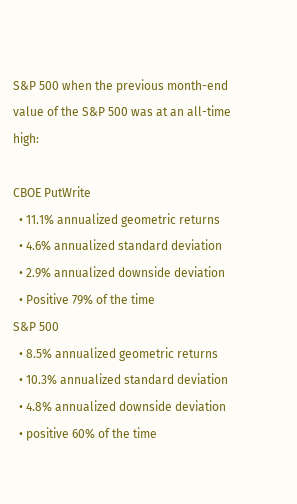S&P 500 when the previous month-end value of the S&P 500 was at an all-time high:

CBOE PutWrite
  • 11.1% annualized geometric returns
  • 4.6% annualized standard deviation
  • 2.9% annualized downside deviation
  • Positive 79% of the time
S&P 500
  • 8.5% annualized geometric returns
  • 10.3% annualized standard deviation
  • 4.8% annualized downside deviation
  • positive 60% of the time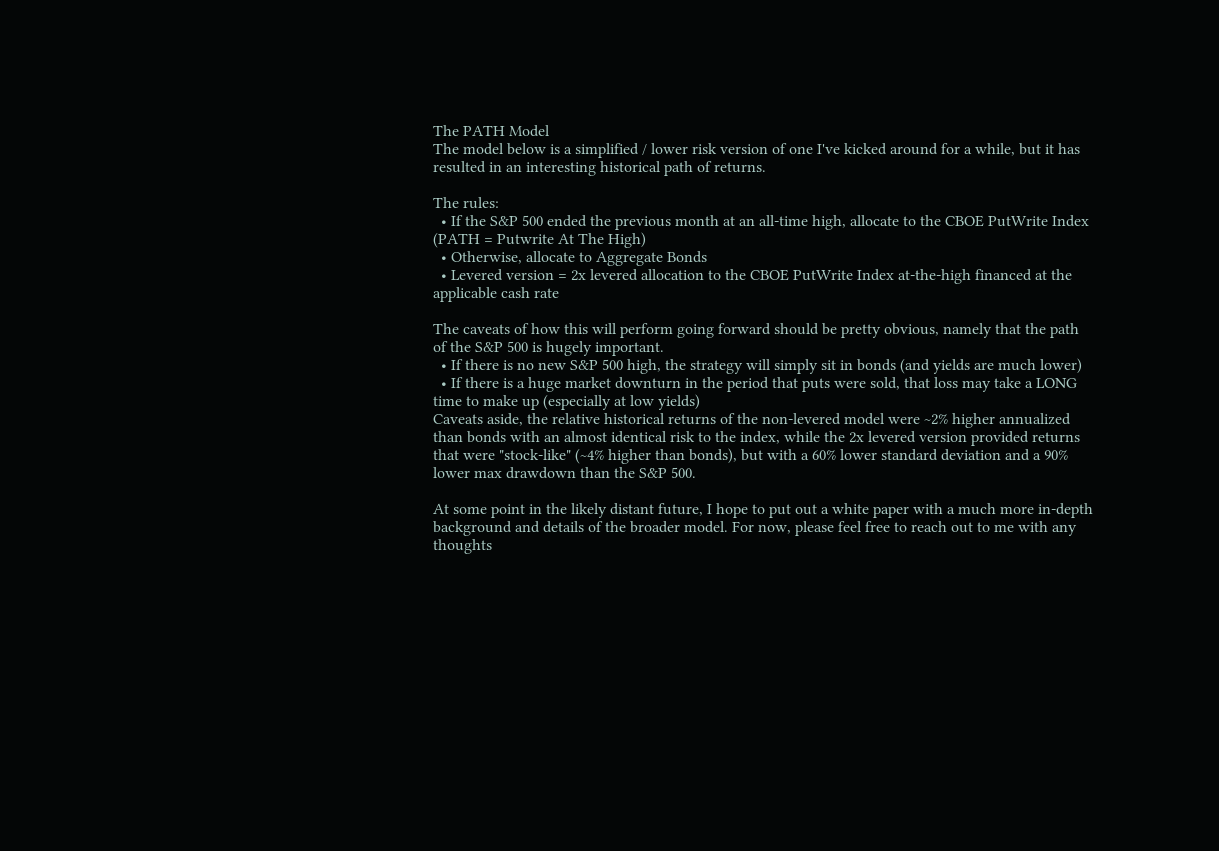The PATH Model
The model below is a simplified / lower risk version of one I've kicked around for a while, but it has resulted in an interesting historical path of returns.

The rules:
  • If the S&P 500 ended the previous month at an all-time high, allocate to the CBOE PutWrite Index (PATH = Putwrite At The High)
  • Otherwise, allocate to Aggregate Bonds
  • Levered version = 2x levered allocation to the CBOE PutWrite Index at-the-high financed at the applicable cash rate

The caveats of how this will perform going forward should be pretty obvious, namely that the path of the S&P 500 is hugely important.
  • If there is no new S&P 500 high, the strategy will simply sit in bonds (and yields are much lower)
  • If there is a huge market downturn in the period that puts were sold, that loss may take a LONG time to make up (especially at low yields)
Caveats aside, the relative historical returns of the non-levered model were ~2% higher annualized than bonds with an almost identical risk to the index, while the 2x levered version provided returns that were "stock-like" (~4% higher than bonds), but with a 60% lower standard deviation and a 90% lower max drawdown than the S&P 500.

At some point in the likely distant future, I hope to put out a white paper with a much more in-depth background and details of the broader model. For now, please feel free to reach out to me with any thoughts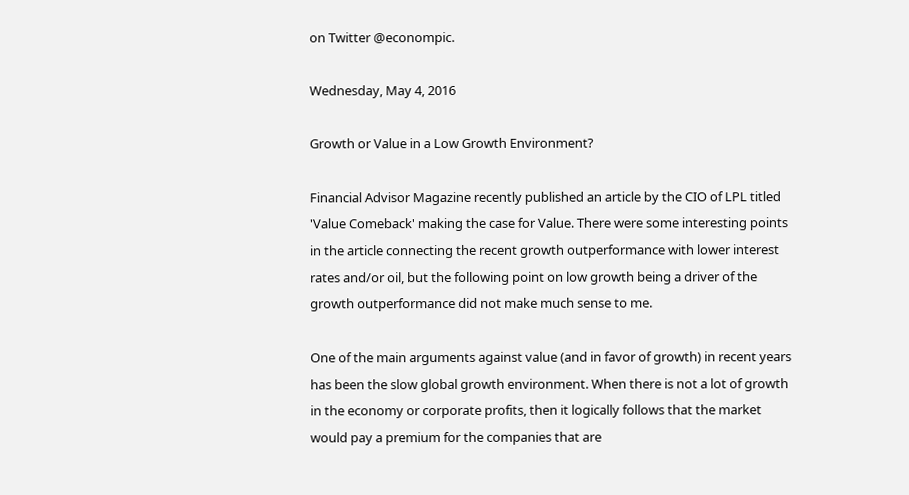on Twitter @econompic.

Wednesday, May 4, 2016

Growth or Value in a Low Growth Environment?

Financial Advisor Magazine recently published an article by the CIO of LPL titled 'Value Comeback' making the case for Value. There were some interesting points in the article connecting the recent growth outperformance with lower interest rates and/or oil, but the following point on low growth being a driver of the growth outperformance did not make much sense to me.

One of the main arguments against value (and in favor of growth) in recent years has been the slow global growth environment. When there is not a lot of growth in the economy or corporate profits, then it logically follows that the market would pay a premium for the companies that are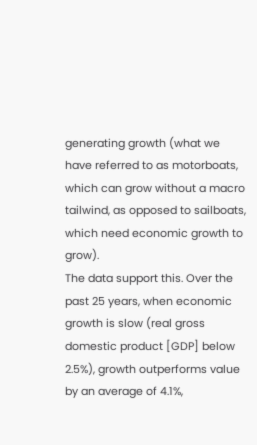generating growth (what we have referred to as motorboats, which can grow without a macro tailwind, as opposed to sailboats, which need economic growth to grow).
The data support this. Over the past 25 years, when economic growth is slow (real gross domestic product [GDP] below 2.5%), growth outperforms value by an average of 4.1%,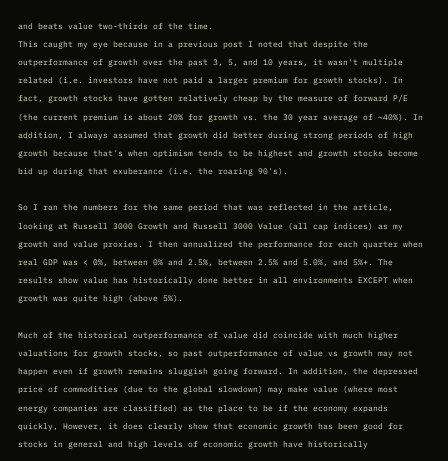and beats value two-thirds of the time.
This caught my eye because in a previous post I noted that despite the outperformance of growth over the past 3, 5, and 10 years, it wasn't multiple related (i.e. investors have not paid a larger premium for growth stocks). In fact, growth stocks have gotten relatively cheap by the measure of forward P/E (the current premium is about 20% for growth vs. the 30 year average of ~40%). In addition, I always assumed that growth did better during strong periods of high growth because that's when optimism tends to be highest and growth stocks become bid up during that exuberance (i.e. the roaring 90's).

So I ran the numbers for the same period that was reflected in the article, looking at Russell 3000 Growth and Russell 3000 Value (all cap indices) as my growth and value proxies. I then annualized the performance for each quarter when real GDP was < 0%, between 0% and 2.5%, between 2.5% and 5.0%, and 5%+. The results show value has historically done better in all environments EXCEPT when growth was quite high (above 5%).

Much of the historical outperformance of value did coincide with much higher valuations for growth stocks, so past outperformance of value vs growth may not happen even if growth remains sluggish going forward. In addition, the depressed price of commodities (due to the global slowdown) may make value (where most energy companies are classified) as the place to be if the economy expands quickly, However, it does clearly show that economic growth has been good for stocks in general and high levels of economic growth have historically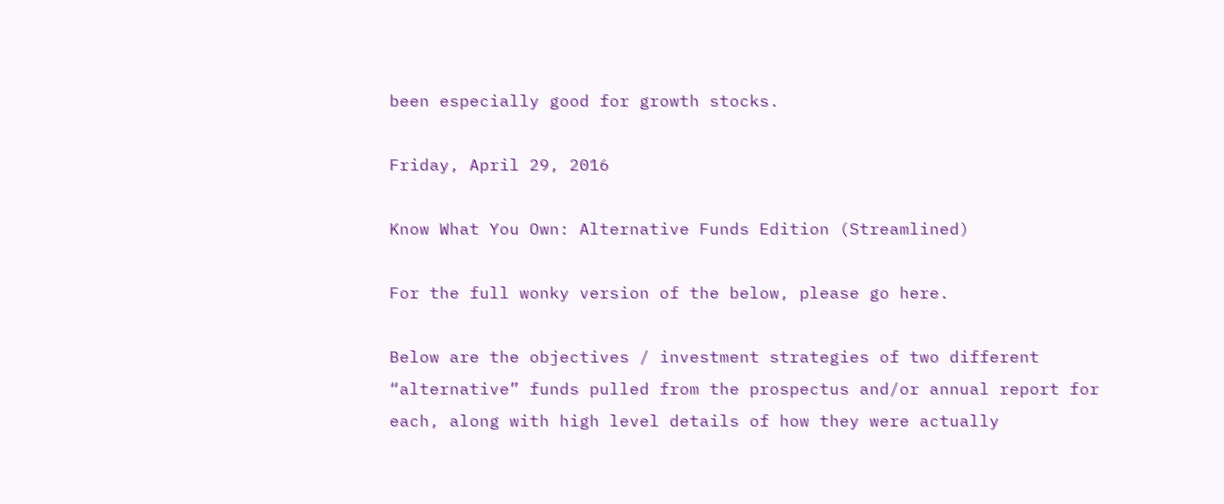been especially good for growth stocks.

Friday, April 29, 2016

Know What You Own: Alternative Funds Edition (Streamlined)

For the full wonky version of the below, please go here.

Below are the objectives / investment strategies of two different “alternative” funds pulled from the prospectus and/or annual report for each, along with high level details of how they were actually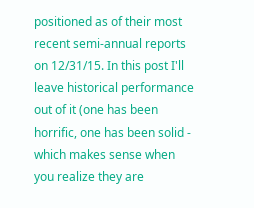positioned as of their most recent semi-annual reports on 12/31/15. In this post I'll leave historical performance out of it (one has been horrific, one has been solid - which makes sense when you realize they are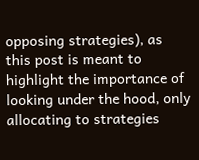opposing strategies), as this post is meant to highlight the importance of looking under the hood, only allocating to strategies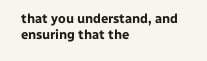that you understand, and ensuring that the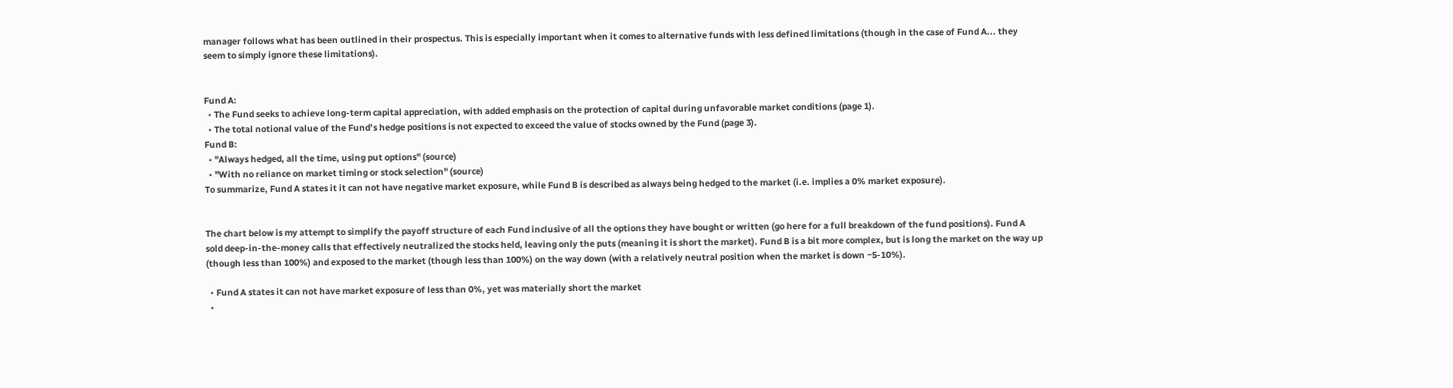manager follows what has been outlined in their prospectus. This is especially important when it comes to alternative funds with less defined limitations (though in the case of Fund A... they seem to simply ignore these limitations).


Fund A:
  • The Fund seeks to achieve long-term capital appreciation, with added emphasis on the protection of capital during unfavorable market conditions (page 1).
  • The total notional value of the Fund’s hedge positions is not expected to exceed the value of stocks owned by the Fund (page 3).
Fund B:
  • "Always hedged, all the time, using put options" (source)
  • "With no reliance on market timing or stock selection" (source)
To summarize, Fund A states it it can not have negative market exposure, while Fund B is described as always being hedged to the market (i.e. implies a 0% market exposure).


The chart below is my attempt to simplify the payoff structure of each Fund inclusive of all the options they have bought or written (go here for a full breakdown of the fund positions). Fund A sold deep-in-the-money calls that effectively neutralized the stocks held, leaving only the puts (meaning it is short the market). Fund B is a bit more complex, but is long the market on the way up (though less than 100%) and exposed to the market (though less than 100%) on the way down (with a relatively neutral position when the market is down ~5-10%).

  • Fund A states it can not have market exposure of less than 0%, yet was materially short the market
  •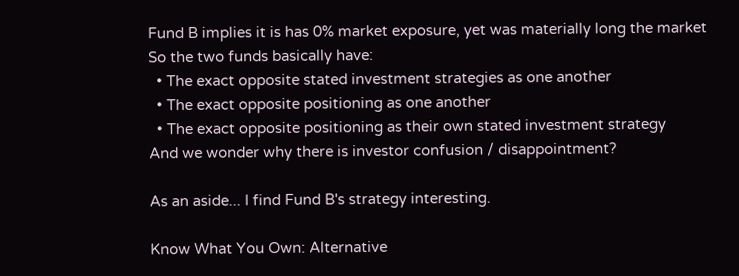Fund B implies it is has 0% market exposure, yet was materially long the market
So the two funds basically have:
  • The exact opposite stated investment strategies as one another
  • The exact opposite positioning as one another
  • The exact opposite positioning as their own stated investment strategy
And we wonder why there is investor confusion / disappointment?

As an aside... I find Fund B's strategy interesting.

Know What You Own: Alternative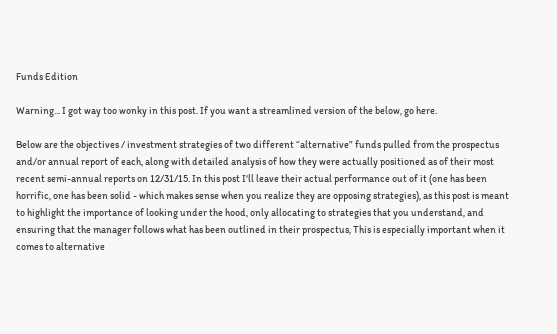Funds Edition

Warning... I got way too wonky in this post. If you want a streamlined version of the below, go here.

Below are the objectives / investment strategies of two different “alternative” funds pulled from the prospectus and/or annual report of each, along with detailed analysis of how they were actually positioned as of their most recent semi-annual reports on 12/31/15. In this post I'll leave their actual performance out of it (one has been horrific, one has been solid - which makes sense when you realize they are opposing strategies), as this post is meant to highlight the importance of looking under the hood, only allocating to strategies that you understand, and ensuring that the manager follows what has been outlined in their prospectus, This is especially important when it comes to alternative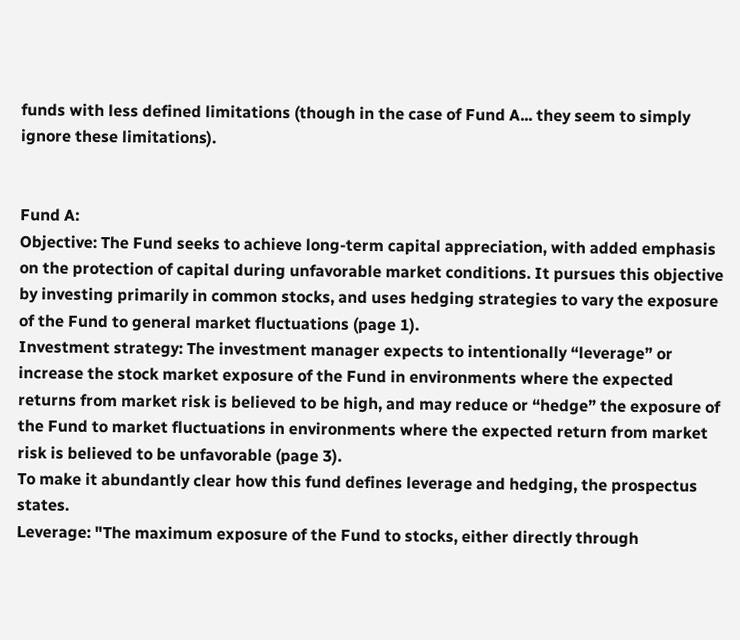funds with less defined limitations (though in the case of Fund A... they seem to simply ignore these limitations).


Fund A:
Objective: The Fund seeks to achieve long-term capital appreciation, with added emphasis on the protection of capital during unfavorable market conditions. It pursues this objective by investing primarily in common stocks, and uses hedging strategies to vary the exposure of the Fund to general market fluctuations (page 1).
Investment strategy: The investment manager expects to intentionally “leverage” or increase the stock market exposure of the Fund in environments where the expected returns from market risk is believed to be high, and may reduce or “hedge” the exposure of the Fund to market fluctuations in environments where the expected return from market risk is believed to be unfavorable (page 3).
To make it abundantly clear how this fund defines leverage and hedging, the prospectus states.
Leverage: "The maximum exposure of the Fund to stocks, either directly through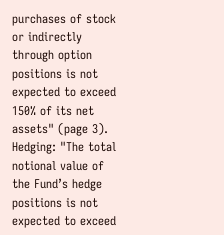purchases of stock or indirectly through option positions is not expected to exceed 150% of its net assets" (page 3).
Hedging: "The total notional value of the Fund’s hedge positions is not expected to exceed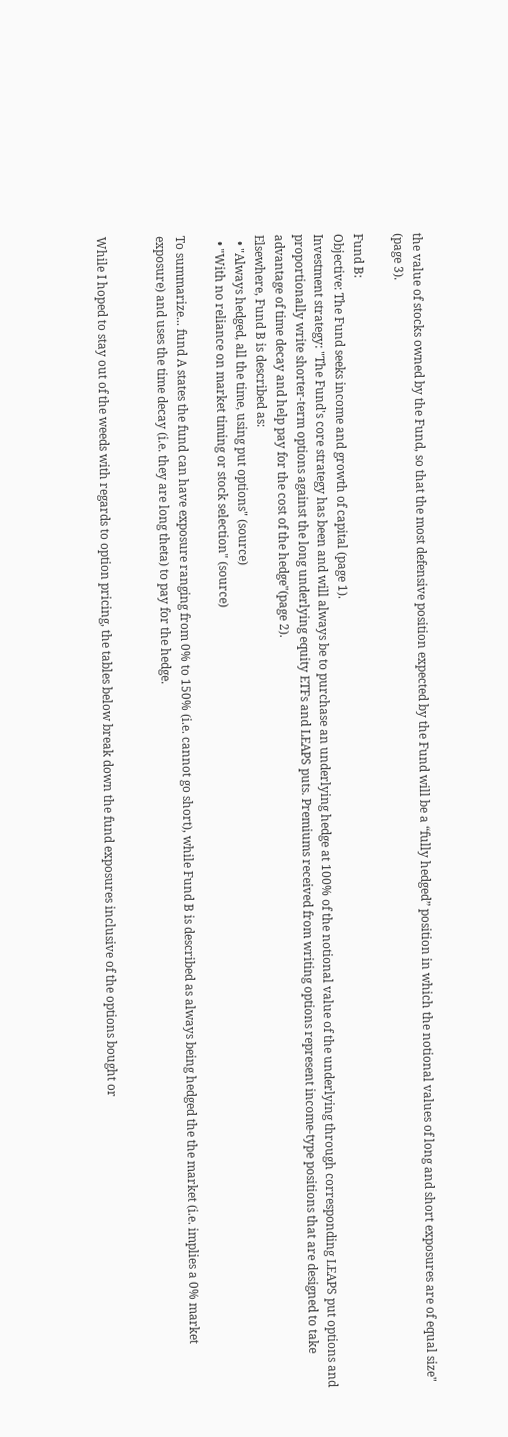the value of stocks owned by the Fund, so that the most defensive position expected by the Fund will be a “fully hedged” position in which the notional values of long and short exposures are of equal size" (page 3).

Fund B:
Objective: The Fund seeks income and growth of capital (page 1).
Investment strategy: "The Fund's core strategy has been and will always be to purchase an underlying hedge at 100% of the notional value of the underlying through corresponding LEAPS put options and proportionally write shorter-term options against the long underlying equity ETFs and LEAPS puts. Premiums received from writing options represent income-type positions that are designed to take advantage of time decay and help pay for the cost of the hedge"(page 2).
Elsewhere, Fund B is described as:
  • "Always hedged, all the time, using put options" (source)
  • "With no reliance on market timing or stock selection" (source)

To summarize... fund A states the fund can have exposure ranging from 0% to 150% (i.e. cannot go short), while Fund B is described as always being hedged the the market (i.e. implies a 0% market exposure) and uses the time decay (i.e. they are long theta) to pay for the hedge.


While I hoped to stay out of the weeds with regards to option pricing, the tables below break down the fund exposures inclusive of the options bought or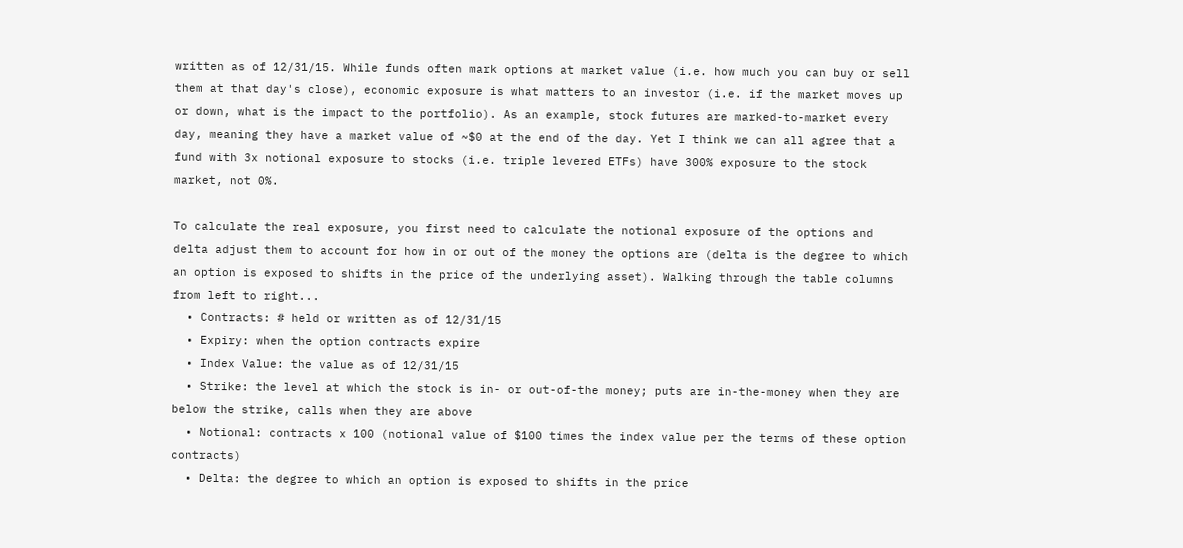written as of 12/31/15. While funds often mark options at market value (i.e. how much you can buy or sell them at that day's close), economic exposure is what matters to an investor (i.e. if the market moves up or down, what is the impact to the portfolio). As an example, stock futures are marked-to-market every day, meaning they have a market value of ~$0 at the end of the day. Yet I think we can all agree that a fund with 3x notional exposure to stocks (i.e. triple levered ETFs) have 300% exposure to the stock market, not 0%.

To calculate the real exposure, you first need to calculate the notional exposure of the options and delta adjust them to account for how in or out of the money the options are (delta is the degree to which an option is exposed to shifts in the price of the underlying asset). Walking through the table columns from left to right...
  • Contracts: # held or written as of 12/31/15
  • Expiry: when the option contracts expire
  • Index Value: the value as of 12/31/15
  • Strike: the level at which the stock is in- or out-of-the money; puts are in-the-money when they are below the strike, calls when they are above
  • Notional: contracts x 100 (notional value of $100 times the index value per the terms of these option contracts)
  • Delta: the degree to which an option is exposed to shifts in the price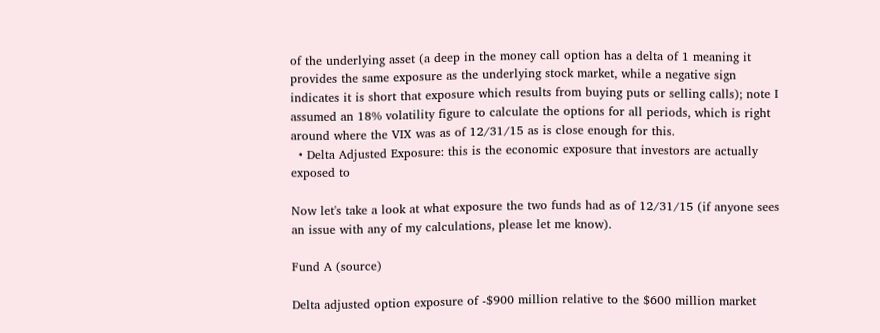of the underlying asset (a deep in the money call option has a delta of 1 meaning it provides the same exposure as the underlying stock market, while a negative sign indicates it is short that exposure which results from buying puts or selling calls); note I assumed an 18% volatility figure to calculate the options for all periods, which is right around where the VIX was as of 12/31/15 as is close enough for this.
  • Delta Adjusted Exposure: this is the economic exposure that investors are actually exposed to

Now let's take a look at what exposure the two funds had as of 12/31/15 (if anyone sees an issue with any of my calculations, please let me know).

Fund A (source)

Delta adjusted option exposure of -$900 million relative to the $600 million market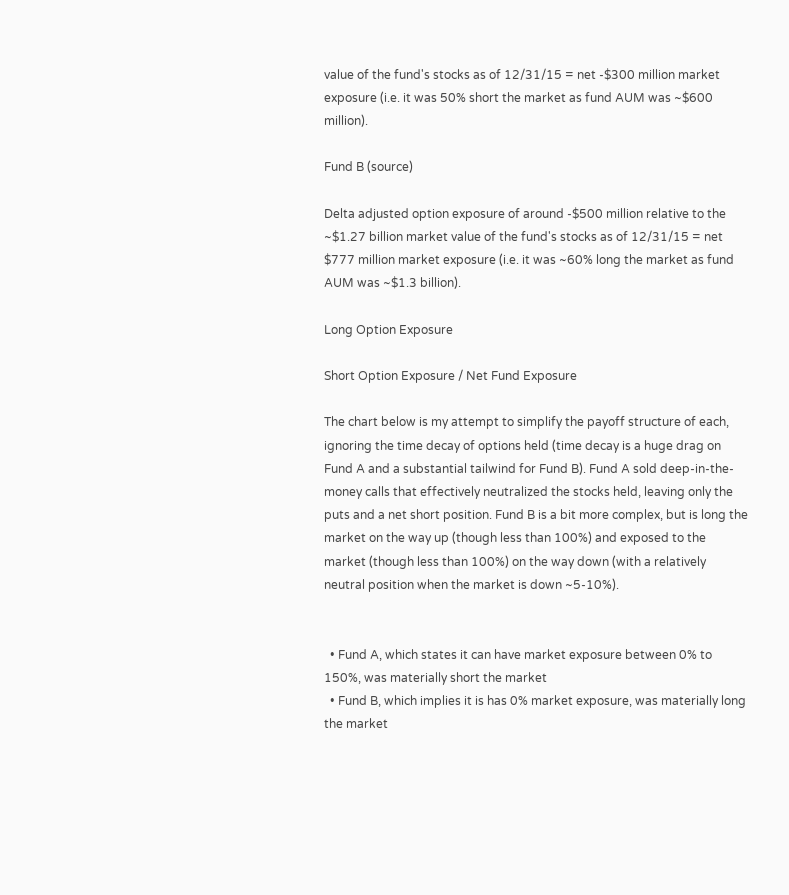value of the fund's stocks as of 12/31/15 = net -$300 million market exposure (i.e. it was 50% short the market as fund AUM was ~$600 million).

Fund B (source)

Delta adjusted option exposure of around -$500 million relative to the ~$1.27 billion market value of the fund's stocks as of 12/31/15 = net $777 million market exposure (i.e. it was ~60% long the market as fund AUM was ~$1.3 billion).

Long Option Exposure

Short Option Exposure / Net Fund Exposure

The chart below is my attempt to simplify the payoff structure of each, ignoring the time decay of options held (time decay is a huge drag on Fund A and a substantial tailwind for Fund B). Fund A sold deep-in-the-money calls that effectively neutralized the stocks held, leaving only the puts and a net short position. Fund B is a bit more complex, but is long the market on the way up (though less than 100%) and exposed to the market (though less than 100%) on the way down (with a relatively neutral position when the market is down ~5-10%).


  • Fund A, which states it can have market exposure between 0% to 150%, was materially short the market
  • Fund B, which implies it is has 0% market exposure, was materially long the market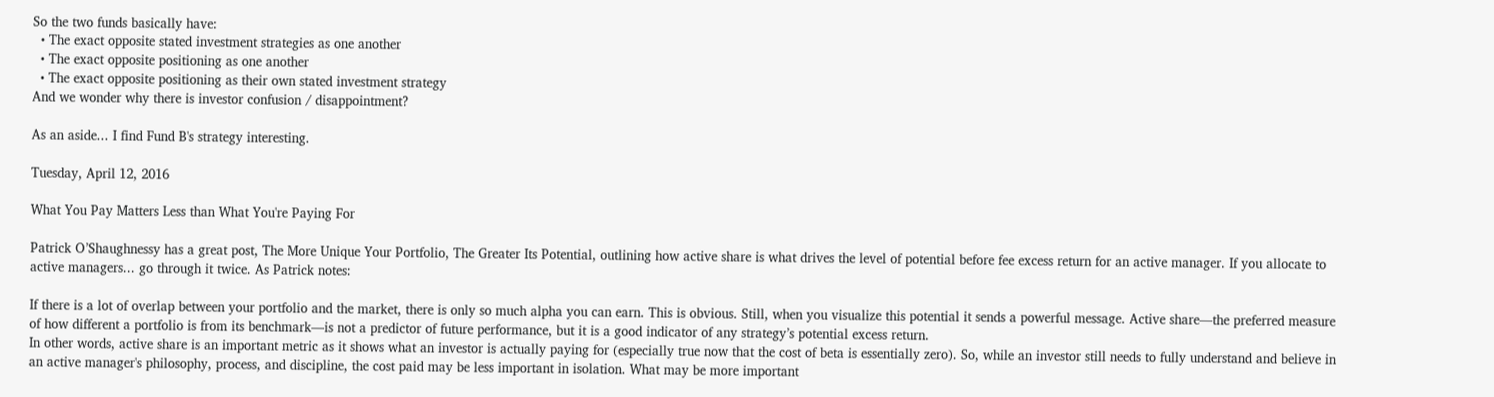So the two funds basically have:
  • The exact opposite stated investment strategies as one another
  • The exact opposite positioning as one another
  • The exact opposite positioning as their own stated investment strategy
And we wonder why there is investor confusion / disappointment?

As an aside... I find Fund B's strategy interesting.

Tuesday, April 12, 2016

What You Pay Matters Less than What You're Paying For

Patrick O’Shaughnessy has a great post, The More Unique Your Portfolio, The Greater Its Potential, outlining how active share is what drives the level of potential before fee excess return for an active manager. If you allocate to active managers... go through it twice. As Patrick notes:

If there is a lot of overlap between your portfolio and the market, there is only so much alpha you can earn. This is obvious. Still, when you visualize this potential it sends a powerful message. Active share—the preferred measure of how different a portfolio is from its benchmark—is not a predictor of future performance, but it is a good indicator of any strategy’s potential excess return.
In other words, active share is an important metric as it shows what an investor is actually paying for (especially true now that the cost of beta is essentially zero). So, while an investor still needs to fully understand and believe in an active manager's philosophy, process, and discipline, the cost paid may be less important in isolation. What may be more important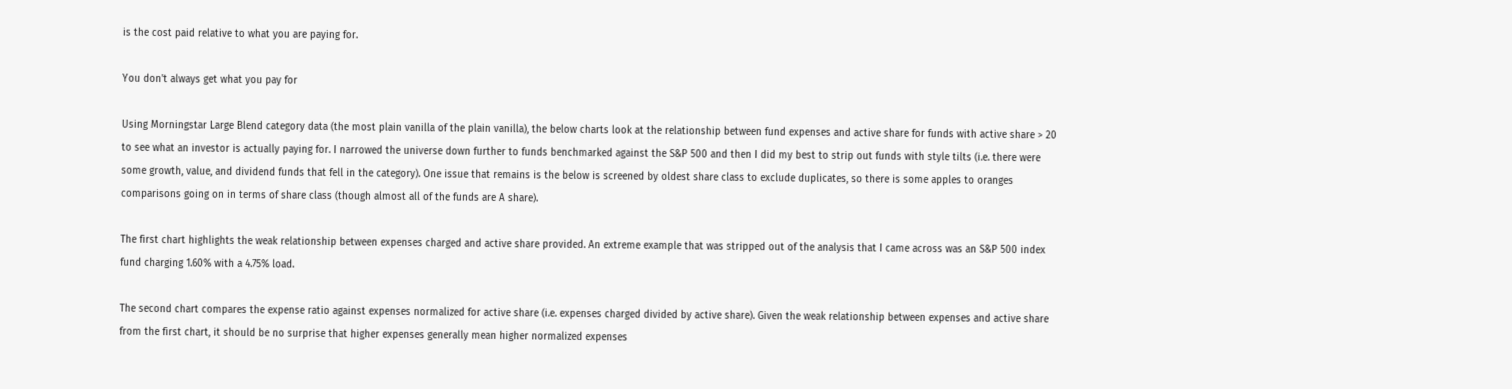is the cost paid relative to what you are paying for.

You don't always get what you pay for

Using Morningstar Large Blend category data (the most plain vanilla of the plain vanilla), the below charts look at the relationship between fund expenses and active share for funds with active share > 20 to see what an investor is actually paying for. I narrowed the universe down further to funds benchmarked against the S&P 500 and then I did my best to strip out funds with style tilts (i.e. there were some growth, value, and dividend funds that fell in the category). One issue that remains is the below is screened by oldest share class to exclude duplicates, so there is some apples to oranges comparisons going on in terms of share class (though almost all of the funds are A share).

The first chart highlights the weak relationship between expenses charged and active share provided. An extreme example that was stripped out of the analysis that I came across was an S&P 500 index fund charging 1.60% with a 4.75% load.

The second chart compares the expense ratio against expenses normalized for active share (i.e. expenses charged divided by active share). Given the weak relationship between expenses and active share from the first chart, it should be no surprise that higher expenses generally mean higher normalized expenses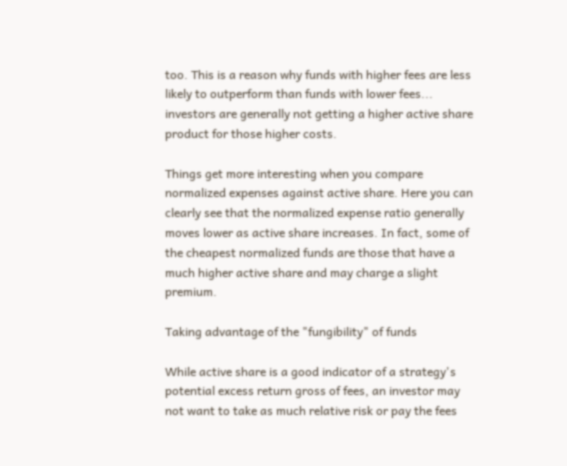too. This is a reason why funds with higher fees are less likely to outperform than funds with lower fees... investors are generally not getting a higher active share product for those higher costs.

Things get more interesting when you compare normalized expenses against active share. Here you can clearly see that the normalized expense ratio generally moves lower as active share increases. In fact, some of the cheapest normalized funds are those that have a much higher active share and may charge a slight premium.

Taking advantage of the "fungibility" of funds

While active share is a good indicator of a strategy's potential excess return gross of fees, an investor may not want to take as much relative risk or pay the fees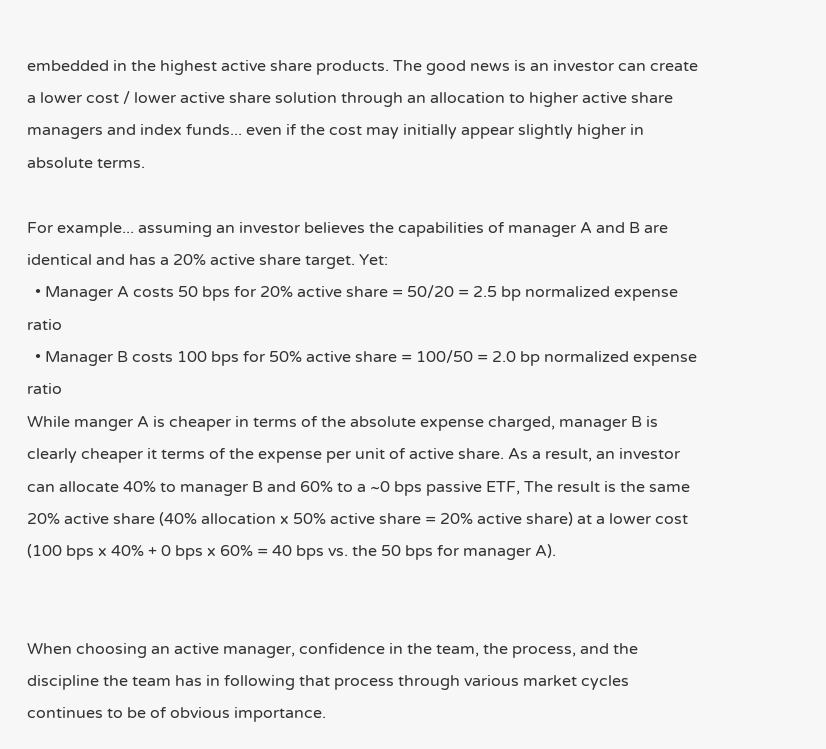embedded in the highest active share products. The good news is an investor can create a lower cost / lower active share solution through an allocation to higher active share managers and index funds... even if the cost may initially appear slightly higher in absolute terms.

For example... assuming an investor believes the capabilities of manager A and B are identical and has a 20% active share target. Yet:
  • Manager A costs 50 bps for 20% active share = 50/20 = 2.5 bp normalized expense ratio
  • Manager B costs 100 bps for 50% active share = 100/50 = 2.0 bp normalized expense ratio
While manger A is cheaper in terms of the absolute expense charged, manager B is clearly cheaper it terms of the expense per unit of active share. As a result, an investor can allocate 40% to manager B and 60% to a ~0 bps passive ETF, The result is the same 20% active share (40% allocation x 50% active share = 20% active share) at a lower cost (100 bps x 40% + 0 bps x 60% = 40 bps vs. the 50 bps for manager A).


When choosing an active manager, confidence in the team, the process, and the discipline the team has in following that process through various market cycles continues to be of obvious importance.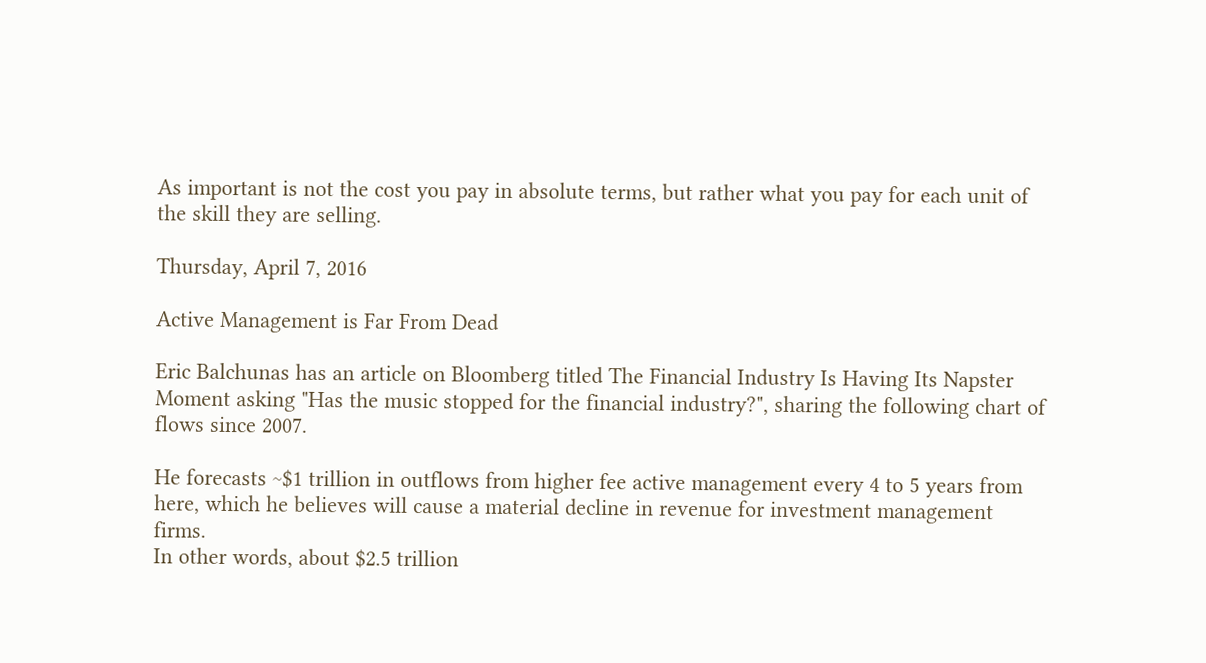As important is not the cost you pay in absolute terms, but rather what you pay for each unit of the skill they are selling.

Thursday, April 7, 2016

Active Management is Far From Dead

Eric Balchunas has an article on Bloomberg titled The Financial Industry Is Having Its Napster Moment asking "Has the music stopped for the financial industry?", sharing the following chart of flows since 2007.

He forecasts ~$1 trillion in outflows from higher fee active management every 4 to 5 years from here, which he believes will cause a material decline in revenue for investment management firms.
In other words, about $2.5 trillion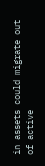in assets could migrate out of active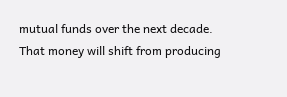mutual funds over the next decade. That money will shift from producing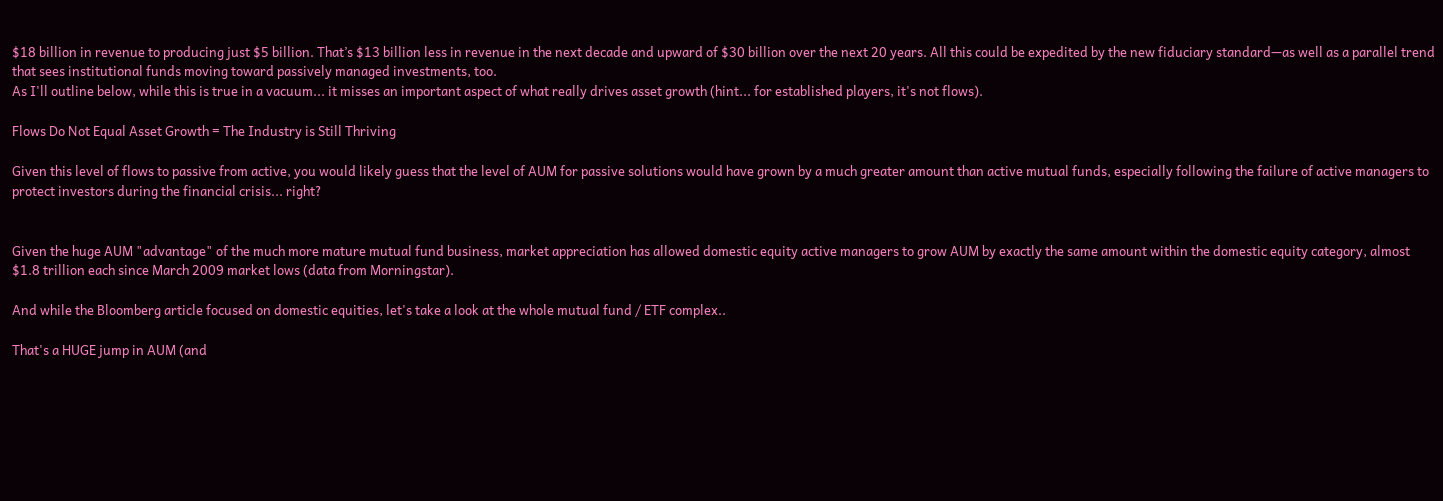$18 billion in revenue to producing just $5 billion. That’s $13 billion less in revenue in the next decade and upward of $30 billion over the next 20 years. All this could be expedited by the new fiduciary standard—as well as a parallel trend that sees institutional funds moving toward passively managed investments, too.
As I'll outline below, while this is true in a vacuum... it misses an important aspect of what really drives asset growth (hint... for established players, it's not flows).

Flows Do Not Equal Asset Growth = The Industry is Still Thriving

Given this level of flows to passive from active, you would likely guess that the level of AUM for passive solutions would have grown by a much greater amount than active mutual funds, especially following the failure of active managers to protect investors during the financial crisis... right?


Given the huge AUM "advantage" of the much more mature mutual fund business, market appreciation has allowed domestic equity active managers to grow AUM by exactly the same amount within the domestic equity category, almost $1.8 trillion each since March 2009 market lows (data from Morningstar).

And while the Bloomberg article focused on domestic equities, let's take a look at the whole mutual fund / ETF complex..

That's a HUGE jump in AUM (and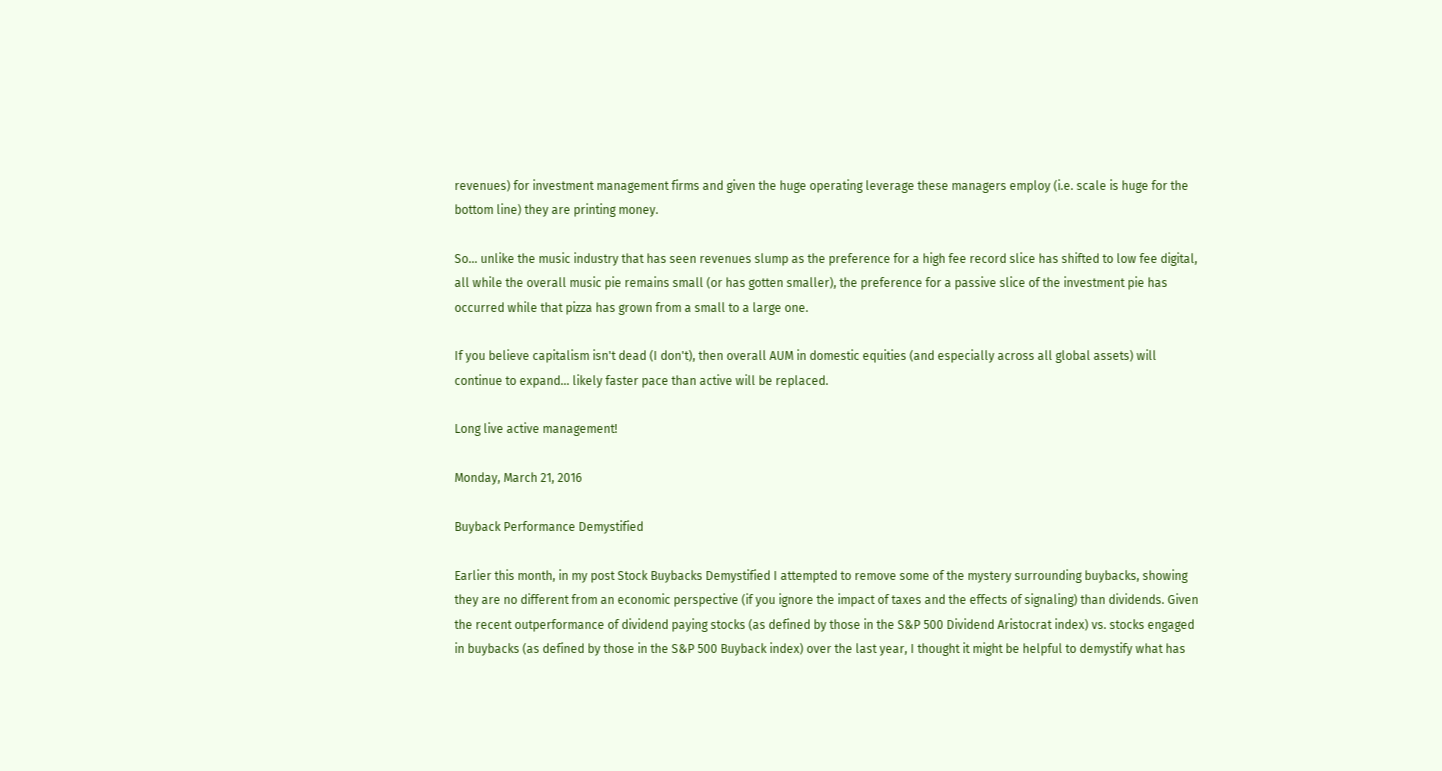revenues) for investment management firms and given the huge operating leverage these managers employ (i.e. scale is huge for the bottom line) they are printing money.

So... unlike the music industry that has seen revenues slump as the preference for a high fee record slice has shifted to low fee digital, all while the overall music pie remains small (or has gotten smaller), the preference for a passive slice of the investment pie has occurred while that pizza has grown from a small to a large one.

If you believe capitalism isn't dead (I don't), then overall AUM in domestic equities (and especially across all global assets) will continue to expand... likely faster pace than active will be replaced.

Long live active management!

Monday, March 21, 2016

Buyback Performance Demystified

Earlier this month, in my post Stock Buybacks Demystified I attempted to remove some of the mystery surrounding buybacks, showing they are no different from an economic perspective (if you ignore the impact of taxes and the effects of signaling) than dividends. Given the recent outperformance of dividend paying stocks (as defined by those in the S&P 500 Dividend Aristocrat index) vs. stocks engaged in buybacks (as defined by those in the S&P 500 Buyback index) over the last year, I thought it might be helpful to demystify what has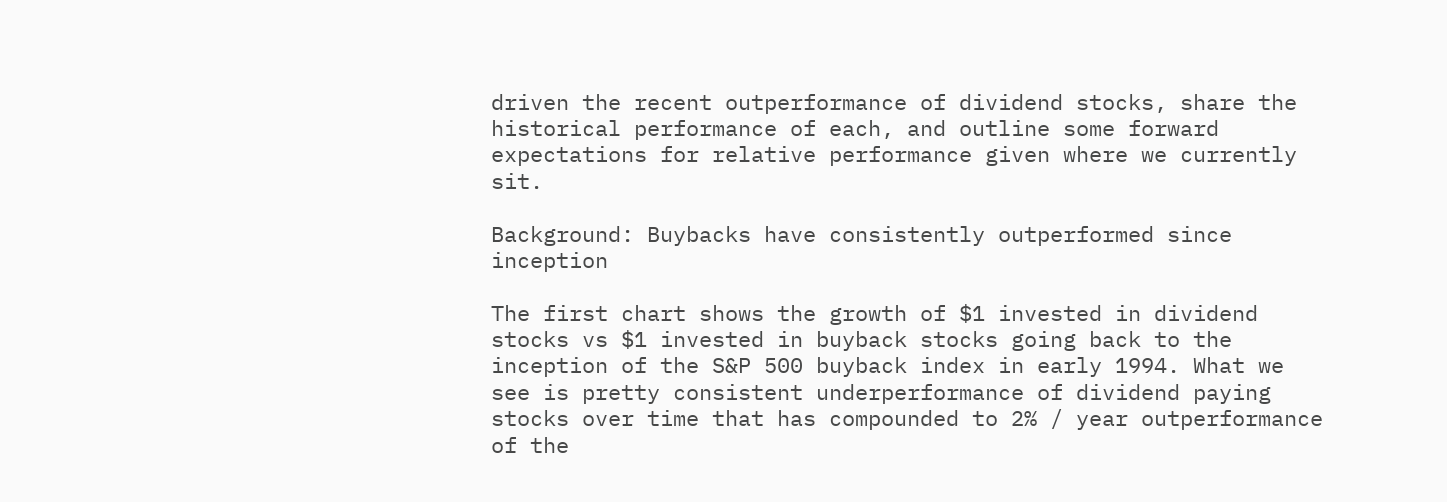driven the recent outperformance of dividend stocks, share the historical performance of each, and outline some forward expectations for relative performance given where we currently sit.

Background: Buybacks have consistently outperformed since inception

The first chart shows the growth of $1 invested in dividend stocks vs $1 invested in buyback stocks going back to the inception of the S&P 500 buyback index in early 1994. What we see is pretty consistent underperformance of dividend paying stocks over time that has compounded to 2% / year outperformance of the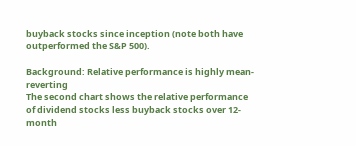buyback stocks since inception (note both have outperformed the S&P 500).

Background: Relative performance is highly mean-reverting
The second chart shows the relative performance of dividend stocks less buyback stocks over 12-month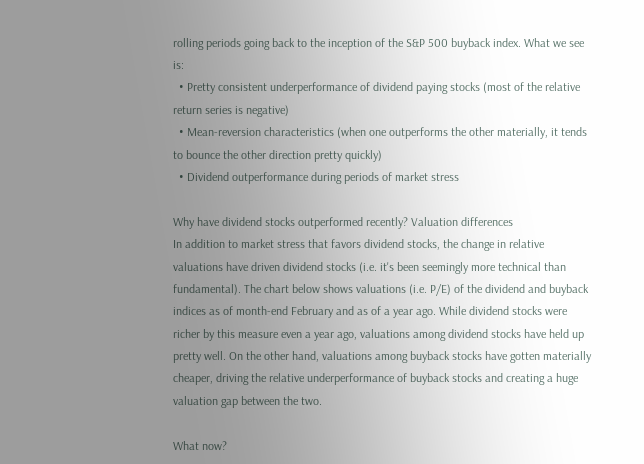rolling periods going back to the inception of the S&P 500 buyback index. What we see is:
  • Pretty consistent underperformance of dividend paying stocks (most of the relative return series is negative)
  • Mean-reversion characteristics (when one outperforms the other materially, it tends to bounce the other direction pretty quickly)
  • Dividend outperformance during periods of market stress

Why have dividend stocks outperformed recently? Valuation differences
In addition to market stress that favors dividend stocks, the change in relative valuations have driven dividend stocks (i.e. it's been seemingly more technical than fundamental). The chart below shows valuations (i.e. P/E) of the dividend and buyback indices as of month-end February and as of a year ago. While dividend stocks were richer by this measure even a year ago, valuations among dividend stocks have held up pretty well. On the other hand, valuations among buyback stocks have gotten materially cheaper, driving the relative underperformance of buyback stocks and creating a huge valuation gap between the two.

What now?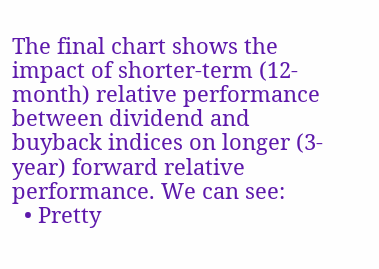The final chart shows the impact of shorter-term (12-month) relative performance between dividend and buyback indices on longer (3-year) forward relative performance. We can see:
  • Pretty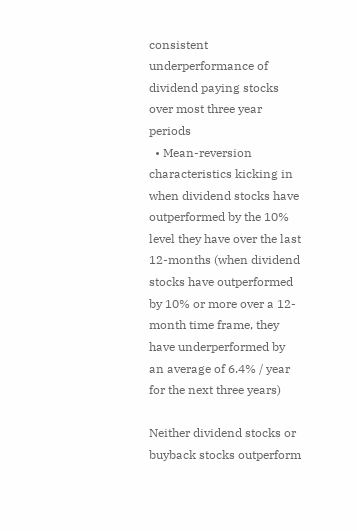consistent underperformance of dividend paying stocks over most three year periods
  • Mean-reversion characteristics kicking in when dividend stocks have outperformed by the 10% level they have over the last 12-months (when dividend stocks have outperformed by 10% or more over a 12-month time frame, they have underperformed by an average of 6.4% / year for the next three years)

Neither dividend stocks or buyback stocks outperform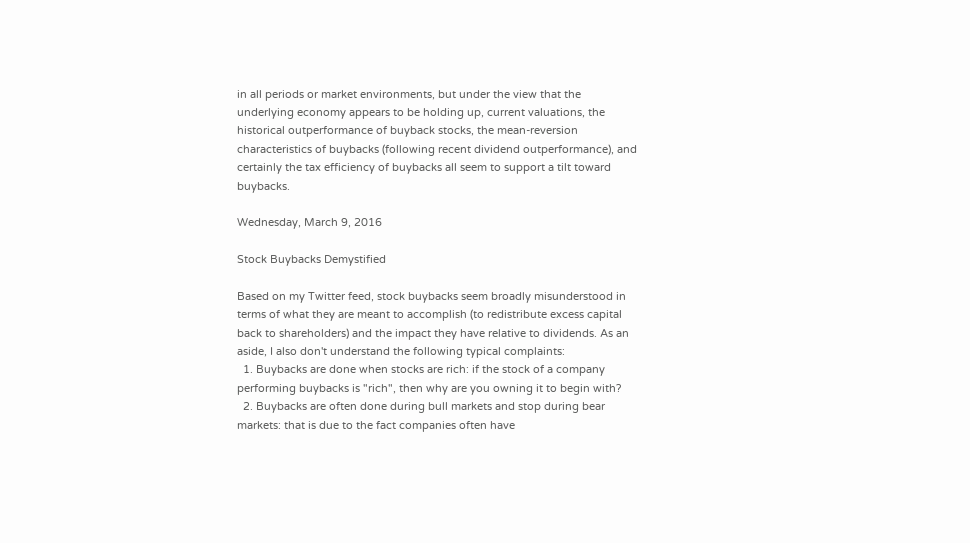in all periods or market environments, but under the view that the underlying economy appears to be holding up, current valuations, the historical outperformance of buyback stocks, the mean-reversion characteristics of buybacks (following recent dividend outperformance), and certainly the tax efficiency of buybacks all seem to support a tilt toward buybacks.

Wednesday, March 9, 2016

Stock Buybacks Demystified

Based on my Twitter feed, stock buybacks seem broadly misunderstood in terms of what they are meant to accomplish (to redistribute excess capital back to shareholders) and the impact they have relative to dividends. As an aside, I also don't understand the following typical complaints:
  1. Buybacks are done when stocks are rich: if the stock of a company performing buybacks is "rich", then why are you owning it to begin with?
  2. Buybacks are often done during bull markets and stop during bear markets: that is due to the fact companies often have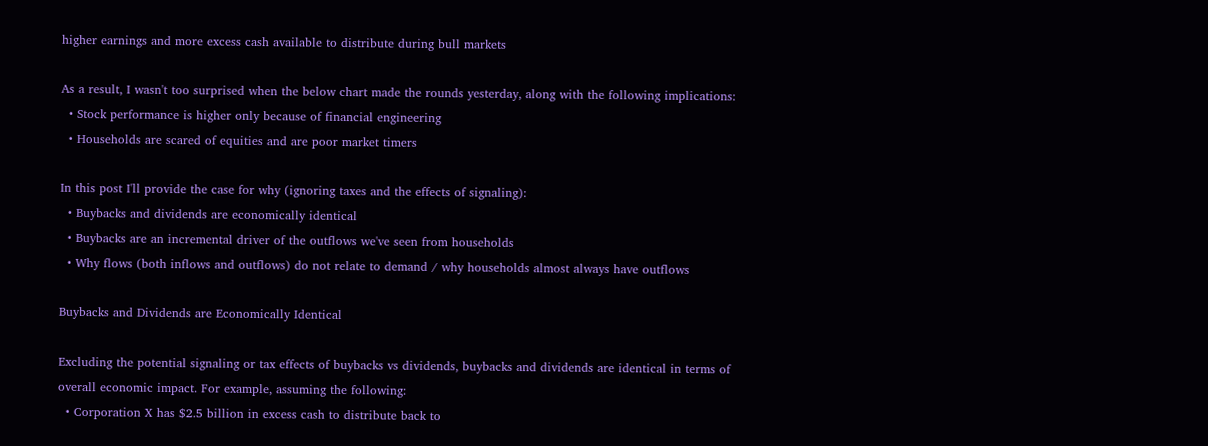higher earnings and more excess cash available to distribute during bull markets

As a result, I wasn't too surprised when the below chart made the rounds yesterday, along with the following implications:
  • Stock performance is higher only because of financial engineering
  • Households are scared of equities and are poor market timers

In this post I'll provide the case for why (ignoring taxes and the effects of signaling):
  • Buybacks and dividends are economically identical
  • Buybacks are an incremental driver of the outflows we've seen from households
  • Why flows (both inflows and outflows) do not relate to demand / why households almost always have outflows

Buybacks and Dividends are Economically Identical

Excluding the potential signaling or tax effects of buybacks vs dividends, buybacks and dividends are identical in terms of overall economic impact. For example, assuming the following:
  • Corporation X has $2.5 billion in excess cash to distribute back to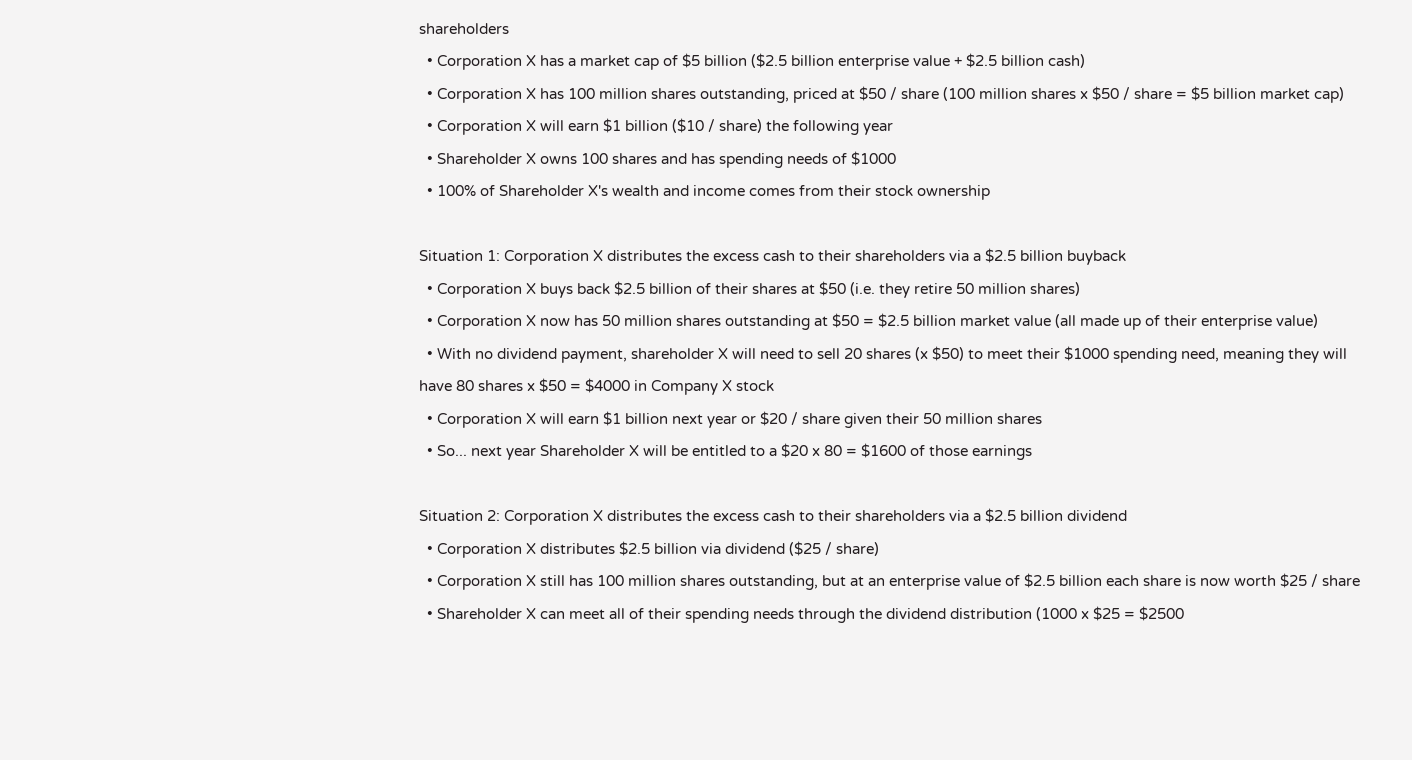shareholders
  • Corporation X has a market cap of $5 billion ($2.5 billion enterprise value + $2.5 billion cash)
  • Corporation X has 100 million shares outstanding, priced at $50 / share (100 million shares x $50 / share = $5 billion market cap)
  • Corporation X will earn $1 billion ($10 / share) the following year
  • Shareholder X owns 100 shares and has spending needs of $1000
  • 100% of Shareholder X's wealth and income comes from their stock ownership

Situation 1: Corporation X distributes the excess cash to their shareholders via a $2.5 billion buyback
  • Corporation X buys back $2.5 billion of their shares at $50 (i.e. they retire 50 million shares)
  • Corporation X now has 50 million shares outstanding at $50 = $2.5 billion market value (all made up of their enterprise value)
  • With no dividend payment, shareholder X will need to sell 20 shares (x $50) to meet their $1000 spending need, meaning they will have 80 shares x $50 = $4000 in Company X stock
  • Corporation X will earn $1 billion next year or $20 / share given their 50 million shares
  • So... next year Shareholder X will be entitled to a $20 x 80 = $1600 of those earnings

Situation 2: Corporation X distributes the excess cash to their shareholders via a $2.5 billion dividend
  • Corporation X distributes $2.5 billion via dividend ($25 / share)
  • Corporation X still has 100 million shares outstanding, but at an enterprise value of $2.5 billion each share is now worth $25 / share
  • Shareholder X can meet all of their spending needs through the dividend distribution (1000 x $25 = $2500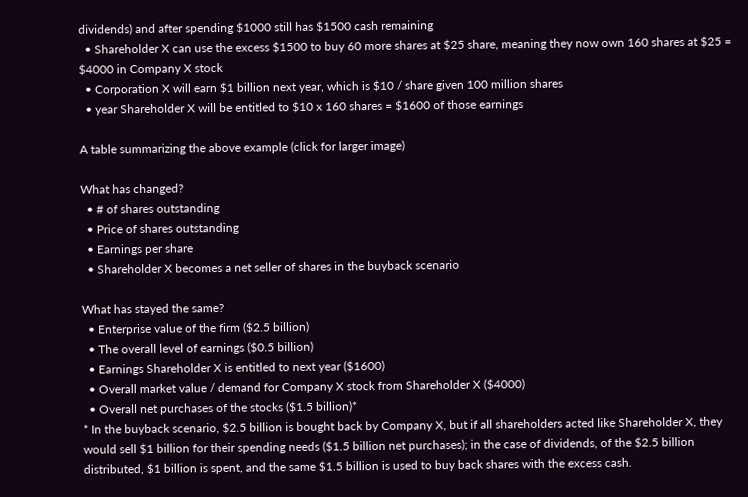dividends) and after spending $1000 still has $1500 cash remaining
  • Shareholder X can use the excess $1500 to buy 60 more shares at $25 share, meaning they now own 160 shares at $25 = $4000 in Company X stock
  • Corporation X will earn $1 billion next year, which is $10 / share given 100 million shares
  • year Shareholder X will be entitled to $10 x 160 shares = $1600 of those earnings

A table summarizing the above example (click for larger image)

What has changed?
  • # of shares outstanding
  • Price of shares outstanding
  • Earnings per share
  • Shareholder X becomes a net seller of shares in the buyback scenario

What has stayed the same?
  • Enterprise value of the firm ($2.5 billion)
  • The overall level of earnings ($0.5 billion)
  • Earnings Shareholder X is entitled to next year ($1600)
  • Overall market value / demand for Company X stock from Shareholder X ($4000)
  • Overall net purchases of the stocks ($1.5 billion)*
* In the buyback scenario, $2.5 billion is bought back by Company X, but if all shareholders acted like Shareholder X, they would sell $1 billion for their spending needs ($1.5 billion net purchases); in the case of dividends, of the $2.5 billion distributed, $1 billion is spent, and the same $1.5 billion is used to buy back shares with the excess cash.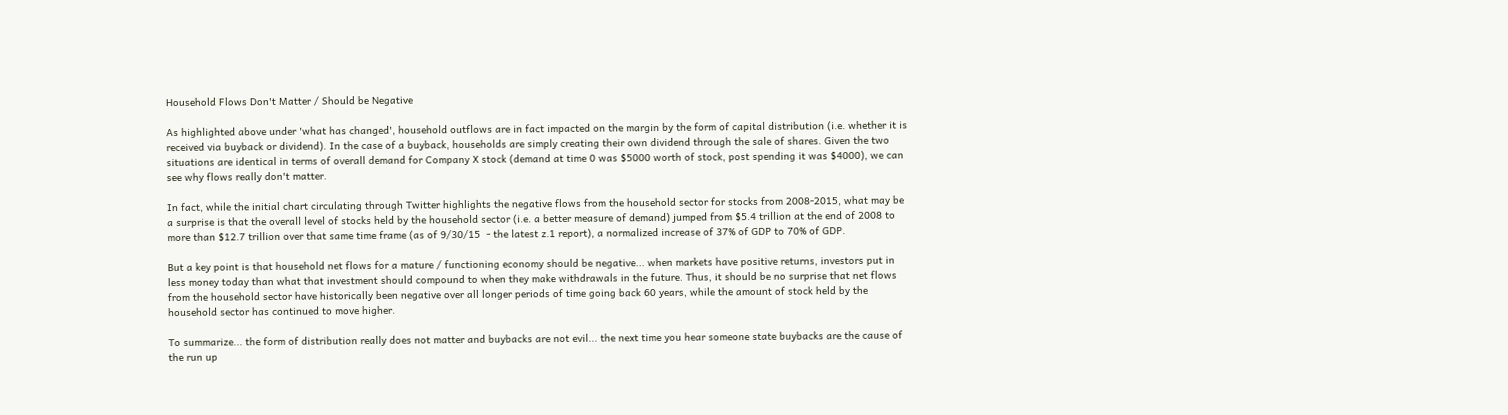Household Flows Don't Matter / Should be Negative

As highlighted above under 'what has changed', household outflows are in fact impacted on the margin by the form of capital distribution (i.e. whether it is received via buyback or dividend). In the case of a buyback, households are simply creating their own dividend through the sale of shares. Given the two situations are identical in terms of overall demand for Company X stock (demand at time 0 was $5000 worth of stock, post spending it was $4000), we can see why flows really don't matter.

In fact, while the initial chart circulating through Twitter highlights the negative flows from the household sector for stocks from 2008-2015, what may be a surprise is that the overall level of stocks held by the household sector (i.e. a better measure of demand) jumped from $5.4 trillion at the end of 2008 to more than $12.7 trillion over that same time frame (as of 9/30/15  - the latest z.1 report), a normalized increase of 37% of GDP to 70% of GDP.

But a key point is that household net flows for a mature / functioning economy should be negative... when markets have positive returns, investors put in less money today than what that investment should compound to when they make withdrawals in the future. Thus, it should be no surprise that net flows from the household sector have historically been negative over all longer periods of time going back 60 years, while the amount of stock held by the household sector has continued to move higher.

To summarize... the form of distribution really does not matter and buybacks are not evil... the next time you hear someone state buybacks are the cause of the run up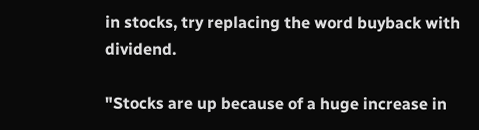in stocks, try replacing the word buyback with dividend.

"Stocks are up because of a huge increase in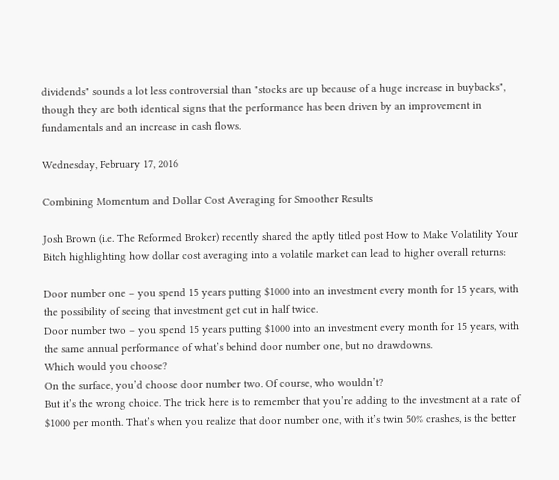dividends" sounds a lot less controversial than "stocks are up because of a huge increase in buybacks", though they are both identical signs that the performance has been driven by an improvement in fundamentals and an increase in cash flows.

Wednesday, February 17, 2016

Combining Momentum and Dollar Cost Averaging for Smoother Results

Josh Brown (i.e. The Reformed Broker) recently shared the aptly titled post How to Make Volatility Your Bitch highlighting how dollar cost averaging into a volatile market can lead to higher overall returns:

Door number one – you spend 15 years putting $1000 into an investment every month for 15 years, with the possibility of seeing that investment get cut in half twice.
Door number two – you spend 15 years putting $1000 into an investment every month for 15 years, with the same annual performance of what’s behind door number one, but no drawdowns.
Which would you choose?
On the surface, you’d choose door number two. Of course, who wouldn’t?
But it’s the wrong choice. The trick here is to remember that you’re adding to the investment at a rate of $1000 per month. That’s when you realize that door number one, with it’s twin 50% crashes, is the better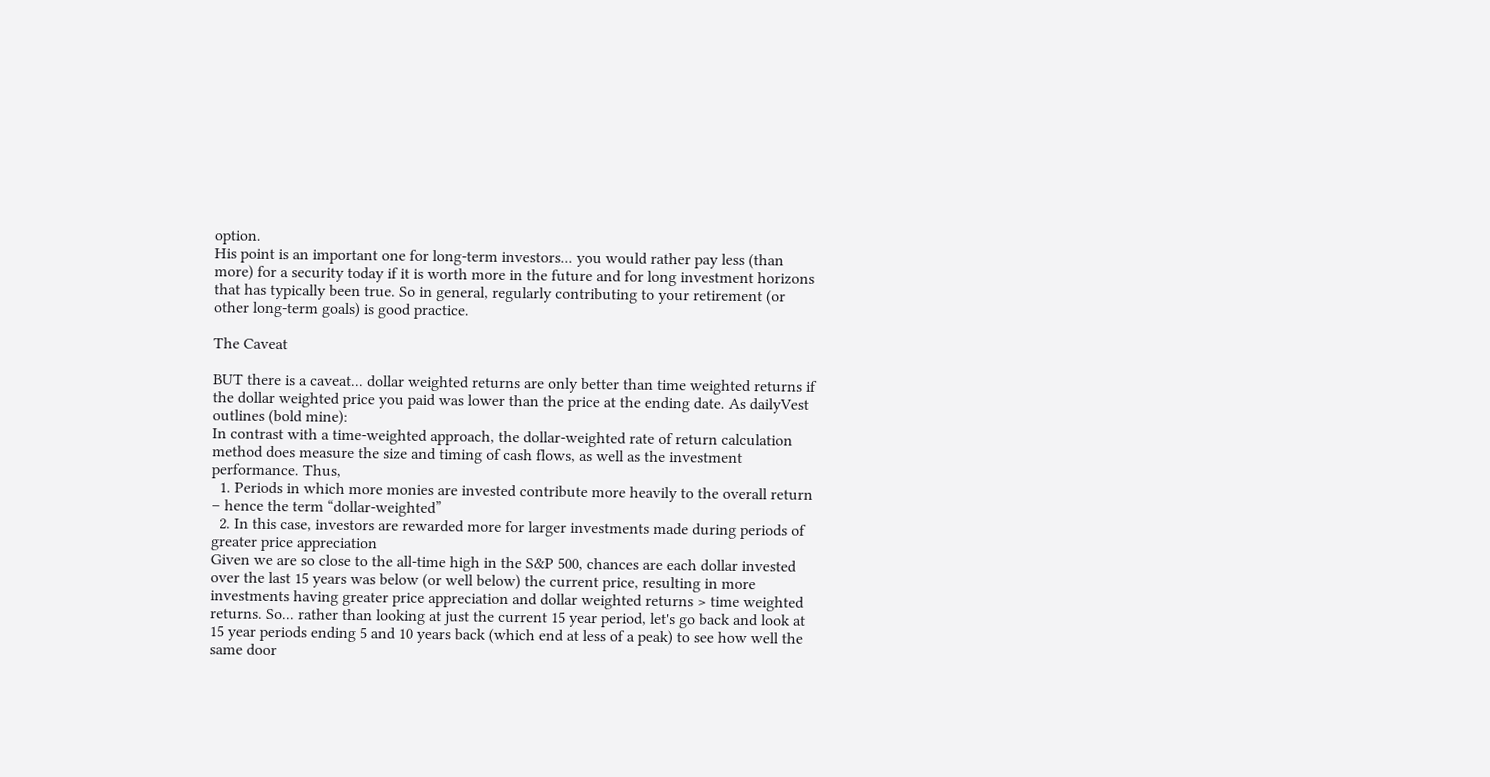option.
His point is an important one for long-term investors... you would rather pay less (than more) for a security today if it is worth more in the future and for long investment horizons that has typically been true. So in general, regularly contributing to your retirement (or other long-term goals) is good practice.

The Caveat

BUT there is a caveat... dollar weighted returns are only better than time weighted returns if the dollar weighted price you paid was lower than the price at the ending date. As dailyVest outlines (bold mine):
In contrast with a time-weighted approach, the dollar-weighted rate of return calculation method does measure the size and timing of cash flows, as well as the investment performance. Thus,
  1. Periods in which more monies are invested contribute more heavily to the overall return – hence the term “dollar-weighted”
  2. In this case, investors are rewarded more for larger investments made during periods of greater price appreciation
Given we are so close to the all-time high in the S&P 500, chances are each dollar invested over the last 15 years was below (or well below) the current price, resulting in more investments having greater price appreciation and dollar weighted returns > time weighted returns. So... rather than looking at just the current 15 year period, let's go back and look at 15 year periods ending 5 and 10 years back (which end at less of a peak) to see how well the same door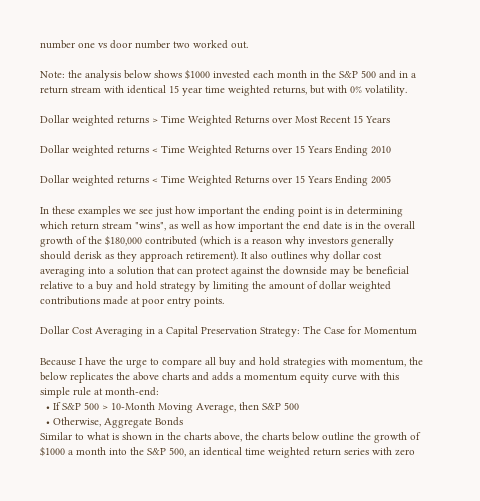number one vs door number two worked out.

Note: the analysis below shows $1000 invested each month in the S&P 500 and in a return stream with identical 15 year time weighted returns, but with 0% volatility.

Dollar weighted returns > Time Weighted Returns over Most Recent 15 Years

Dollar weighted returns < Time Weighted Returns over 15 Years Ending 2010

Dollar weighted returns < Time Weighted Returns over 15 Years Ending 2005

In these examples we see just how important the ending point is in determining which return stream "wins", as well as how important the end date is in the overall growth of the $180,000 contributed (which is a reason why investors generally should derisk as they approach retirement). It also outlines why dollar cost averaging into a solution that can protect against the downside may be beneficial relative to a buy and hold strategy by limiting the amount of dollar weighted contributions made at poor entry points.

Dollar Cost Averaging in a Capital Preservation Strategy: The Case for Momentum

Because I have the urge to compare all buy and hold strategies with momentum, the below replicates the above charts and adds a momentum equity curve with this simple rule at month-end:
  • If S&P 500 > 10-Month Moving Average, then S&P 500
  • Otherwise, Aggregate Bonds
Similar to what is shown in the charts above, the charts below outline the growth of $1000 a month into the S&P 500, an identical time weighted return series with zero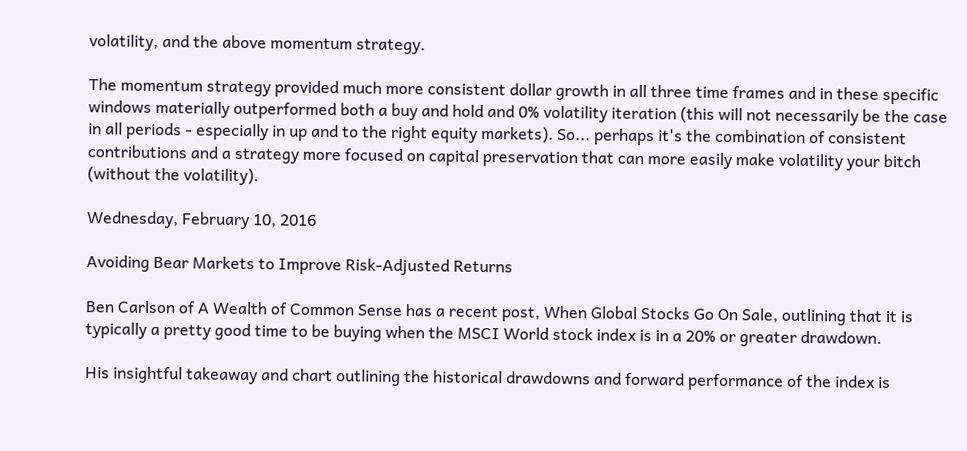volatility, and the above momentum strategy.

The momentum strategy provided much more consistent dollar growth in all three time frames and in these specific windows materially outperformed both a buy and hold and 0% volatility iteration (this will not necessarily be the case in all periods - especially in up and to the right equity markets). So... perhaps it's the combination of consistent contributions and a strategy more focused on capital preservation that can more easily make volatility your bitch (without the volatility).

Wednesday, February 10, 2016

Avoiding Bear Markets to Improve Risk-Adjusted Returns

Ben Carlson of A Wealth of Common Sense has a recent post, When Global Stocks Go On Sale, outlining that it is typically a pretty good time to be buying when the MSCI World stock index is in a 20% or greater drawdown.

His insightful takeaway and chart outlining the historical drawdowns and forward performance of the index is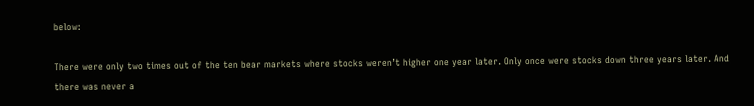below:

There were only two times out of the ten bear markets where stocks weren’t higher one year later. Only once were stocks down three years later. And there was never a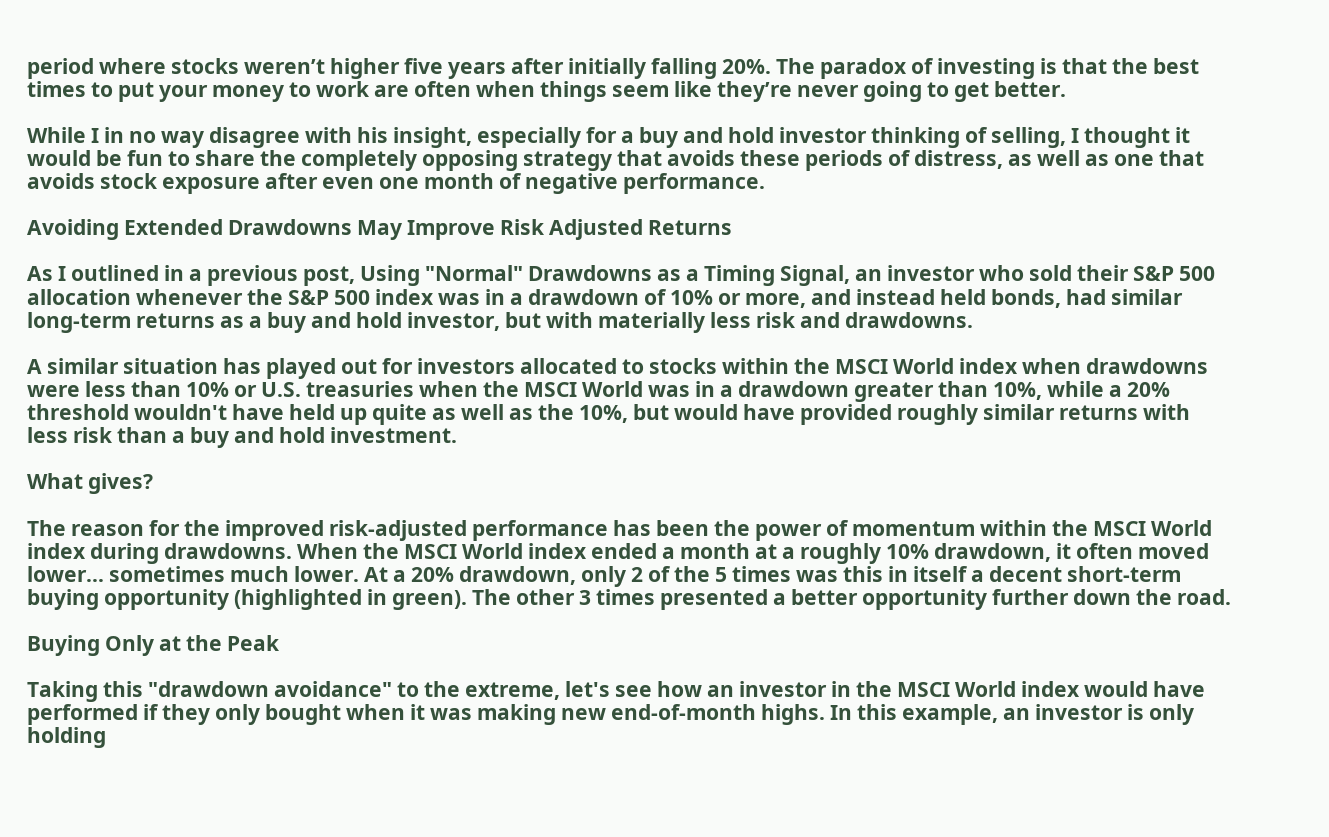period where stocks weren’t higher five years after initially falling 20%. The paradox of investing is that the best times to put your money to work are often when things seem like they’re never going to get better.

While I in no way disagree with his insight, especially for a buy and hold investor thinking of selling, I thought it would be fun to share the completely opposing strategy that avoids these periods of distress, as well as one that avoids stock exposure after even one month of negative performance.

Avoiding Extended Drawdowns May Improve Risk Adjusted Returns

As I outlined in a previous post, Using "Normal" Drawdowns as a Timing Signal, an investor who sold their S&P 500 allocation whenever the S&P 500 index was in a drawdown of 10% or more, and instead held bonds, had similar long-term returns as a buy and hold investor, but with materially less risk and drawdowns.

A similar situation has played out for investors allocated to stocks within the MSCI World index when drawdowns were less than 10% or U.S. treasuries when the MSCI World was in a drawdown greater than 10%, while a 20% threshold wouldn't have held up quite as well as the 10%, but would have provided roughly similar returns with less risk than a buy and hold investment.

What gives?

The reason for the improved risk-adjusted performance has been the power of momentum within the MSCI World index during drawdowns. When the MSCI World index ended a month at a roughly 10% drawdown, it often moved lower... sometimes much lower. At a 20% drawdown, only 2 of the 5 times was this in itself a decent short-term buying opportunity (highlighted in green). The other 3 times presented a better opportunity further down the road.

Buying Only at the Peak

Taking this "drawdown avoidance" to the extreme, let's see how an investor in the MSCI World index would have performed if they only bought when it was making new end-of-month highs. In this example, an investor is only holding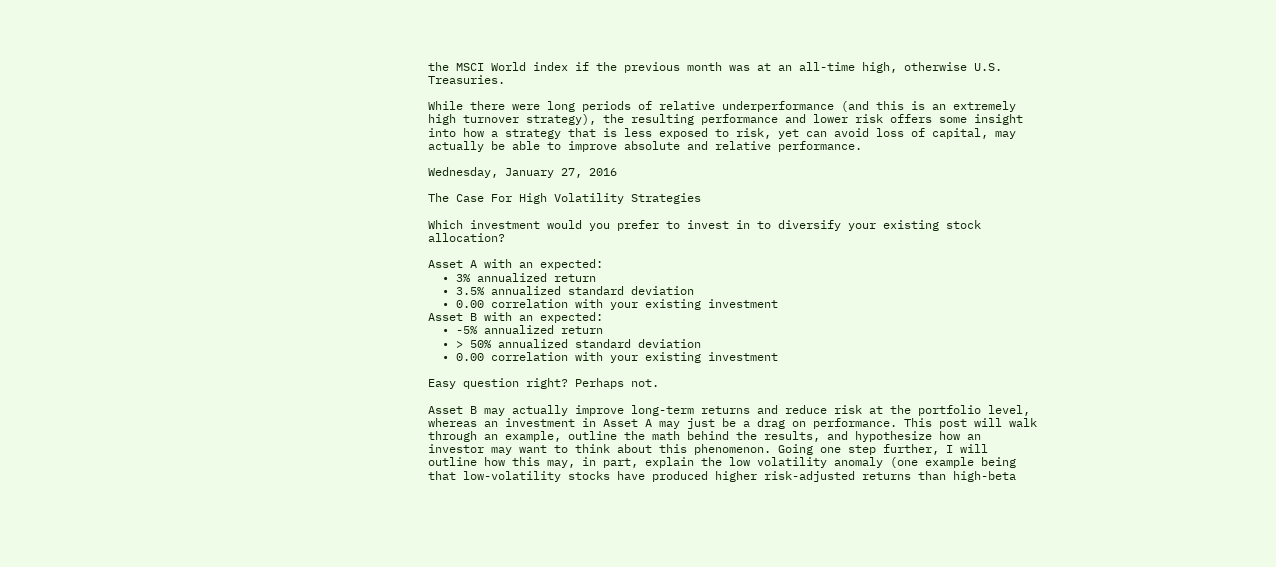the MSCI World index if the previous month was at an all-time high, otherwise U.S. Treasuries.

While there were long periods of relative underperformance (and this is an extremely high turnover strategy), the resulting performance and lower risk offers some insight into how a strategy that is less exposed to risk, yet can avoid loss of capital, may actually be able to improve absolute and relative performance.

Wednesday, January 27, 2016

The Case For High Volatility Strategies

Which investment would you prefer to invest in to diversify your existing stock allocation?

Asset A with an expected:
  • 3% annualized return
  • 3.5% annualized standard deviation
  • 0.00 correlation with your existing investment
Asset B with an expected:
  • -5% annualized return
  • > 50% annualized standard deviation
  • 0.00 correlation with your existing investment

Easy question right? Perhaps not.

Asset B may actually improve long-term returns and reduce risk at the portfolio level, whereas an investment in Asset A may just be a drag on performance. This post will walk through an example, outline the math behind the results, and hypothesize how an investor may want to think about this phenomenon. Going one step further, I will outline how this may, in part, explain the low volatility anomaly (one example being that low-volatility stocks have produced higher risk-adjusted returns than high-beta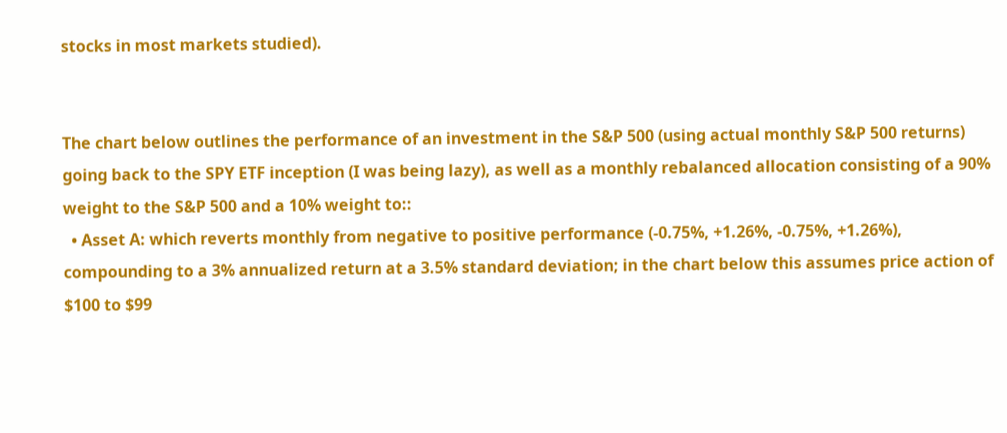stocks in most markets studied).


The chart below outlines the performance of an investment in the S&P 500 (using actual monthly S&P 500 returns) going back to the SPY ETF inception (I was being lazy), as well as a monthly rebalanced allocation consisting of a 90% weight to the S&P 500 and a 10% weight to::
  • Asset A: which reverts monthly from negative to positive performance (-0.75%, +1.26%, -0.75%, +1.26%), compounding to a 3% annualized return at a 3.5% standard deviation; in the chart below this assumes price action of $100 to $99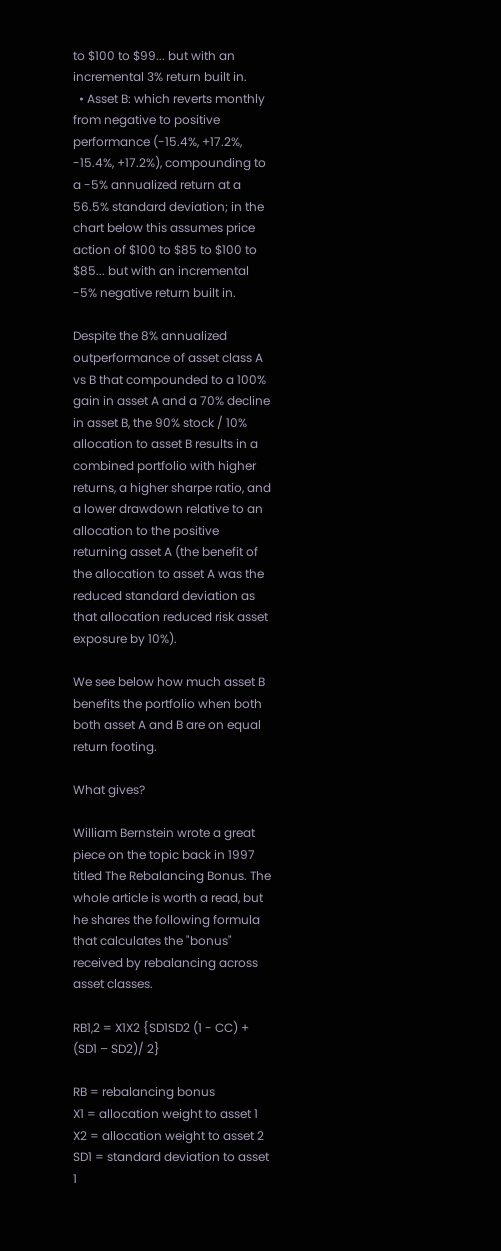to $100 to $99... but with an incremental 3% return built in.
  • Asset B: which reverts monthly from negative to positive performance (-15.4%, +17.2%, -15.4%, +17.2%), compounding to a -5% annualized return at a 56.5% standard deviation; in the chart below this assumes price action of $100 to $85 to $100 to $85... but with an incremental -5% negative return built in.

Despite the 8% annualized outperformance of asset class A vs B that compounded to a 100% gain in asset A and a 70% decline in asset B, the 90% stock / 10% allocation to asset B results in a combined portfolio with higher returns, a higher sharpe ratio, and a lower drawdown relative to an allocation to the positive returning asset A (the benefit of the allocation to asset A was the reduced standard deviation as that allocation reduced risk asset exposure by 10%).

We see below how much asset B benefits the portfolio when both both asset A and B are on equal return footing.

What gives?

William Bernstein wrote a great piece on the topic back in 1997 titled The Rebalancing Bonus. The whole article is worth a read, but he shares the following formula that calculates the "bonus" received by rebalancing across asset classes.

RB1,2 = X1X2 {SD1SD2 (1 - CC) + (SD1 – SD2)/ 2}

RB = rebalancing bonus
X1 = allocation weight to asset 1
X2 = allocation weight to asset 2
SD1 = standard deviation to asset 1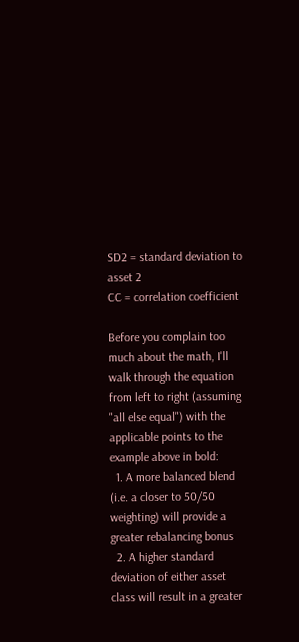SD2 = standard deviation to asset 2
CC = correlation coefficient

Before you complain too much about the math, I'll walk through the equation from left to right (assuming "all else equal") with the applicable points to the example above in bold:
  1. A more balanced blend (i.e. a closer to 50/50 weighting) will provide a greater rebalancing bonus
  2. A higher standard deviation of either asset class will result in a greater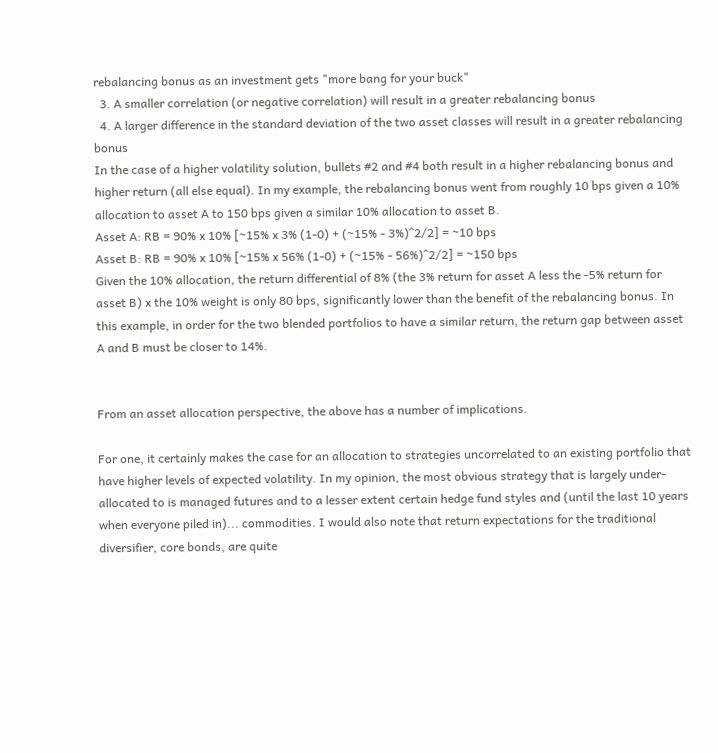rebalancing bonus as an investment gets "more bang for your buck"
  3. A smaller correlation (or negative correlation) will result in a greater rebalancing bonus
  4. A larger difference in the standard deviation of the two asset classes will result in a greater rebalancing bonus
In the case of a higher volatility solution, bullets #2 and #4 both result in a higher rebalancing bonus and higher return (all else equal). In my example, the rebalancing bonus went from roughly 10 bps given a 10% allocation to asset A to 150 bps given a similar 10% allocation to asset B.
Asset A: RB = 90% x 10% [~15% x 3% (1-0) + (~15% - 3%)^2/2] = ~10 bps
Asset B: RB = 90% x 10% [~15% x 56% (1-0) + (~15% - 56%)^2/2] = ~150 bps
Given the 10% allocation, the return differential of 8% (the 3% return for asset A less the -5% return for asset B) x the 10% weight is only 80 bps, significantly lower than the benefit of the rebalancing bonus. In this example, in order for the two blended portfolios to have a similar return, the return gap between asset A and B must be closer to 14%.


From an asset allocation perspective, the above has a number of implications.

For one, it certainly makes the case for an allocation to strategies uncorrelated to an existing portfolio that have higher levels of expected volatility. In my opinion, the most obvious strategy that is largely under-allocated to is managed futures and to a lesser extent certain hedge fund styles and (until the last 10 years when everyone piled in)... commodities. I would also note that return expectations for the traditional diversifier, core bonds, are quite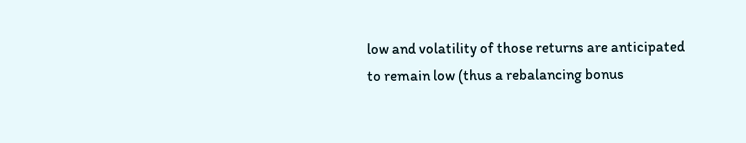low and volatility of those returns are anticipated to remain low (thus a rebalancing bonus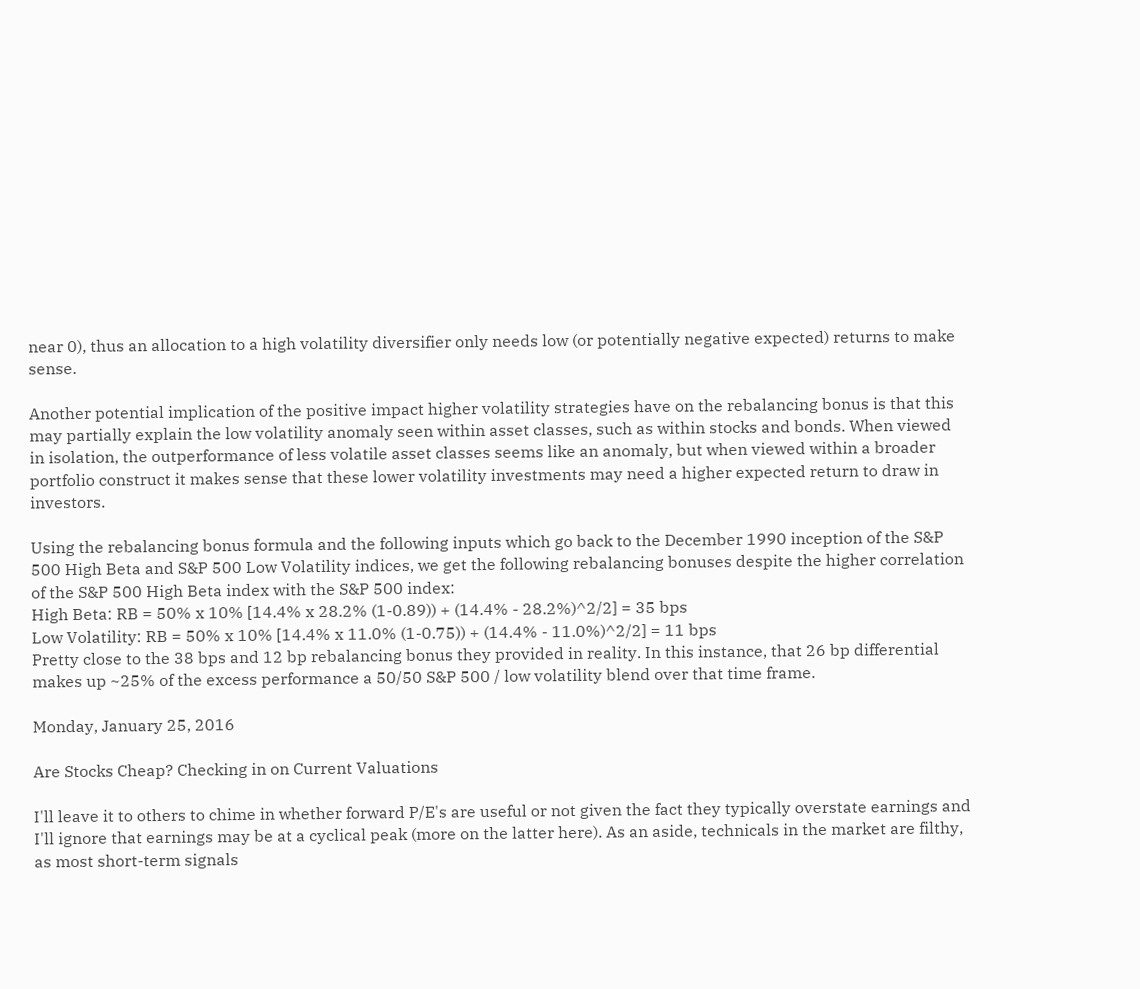near 0), thus an allocation to a high volatility diversifier only needs low (or potentially negative expected) returns to make sense.

Another potential implication of the positive impact higher volatility strategies have on the rebalancing bonus is that this may partially explain the low volatility anomaly seen within asset classes, such as within stocks and bonds. When viewed in isolation, the outperformance of less volatile asset classes seems like an anomaly, but when viewed within a broader portfolio construct it makes sense that these lower volatility investments may need a higher expected return to draw in investors.

Using the rebalancing bonus formula and the following inputs which go back to the December 1990 inception of the S&P 500 High Beta and S&P 500 Low Volatility indices, we get the following rebalancing bonuses despite the higher correlation of the S&P 500 High Beta index with the S&P 500 index:
High Beta: RB = 50% x 10% [14.4% x 28.2% (1-0.89)) + (14.4% - 28.2%)^2/2] = 35 bps
Low Volatility: RB = 50% x 10% [14.4% x 11.0% (1-0.75)) + (14.4% - 11.0%)^2/2] = 11 bps
Pretty close to the 38 bps and 12 bp rebalancing bonus they provided in reality. In this instance, that 26 bp differential makes up ~25% of the excess performance a 50/50 S&P 500 / low volatility blend over that time frame.

Monday, January 25, 2016

Are Stocks Cheap? Checking in on Current Valuations

I'll leave it to others to chime in whether forward P/E's are useful or not given the fact they typically overstate earnings and I'll ignore that earnings may be at a cyclical peak (more on the latter here). As an aside, technicals in the market are filthy, as most short-term signals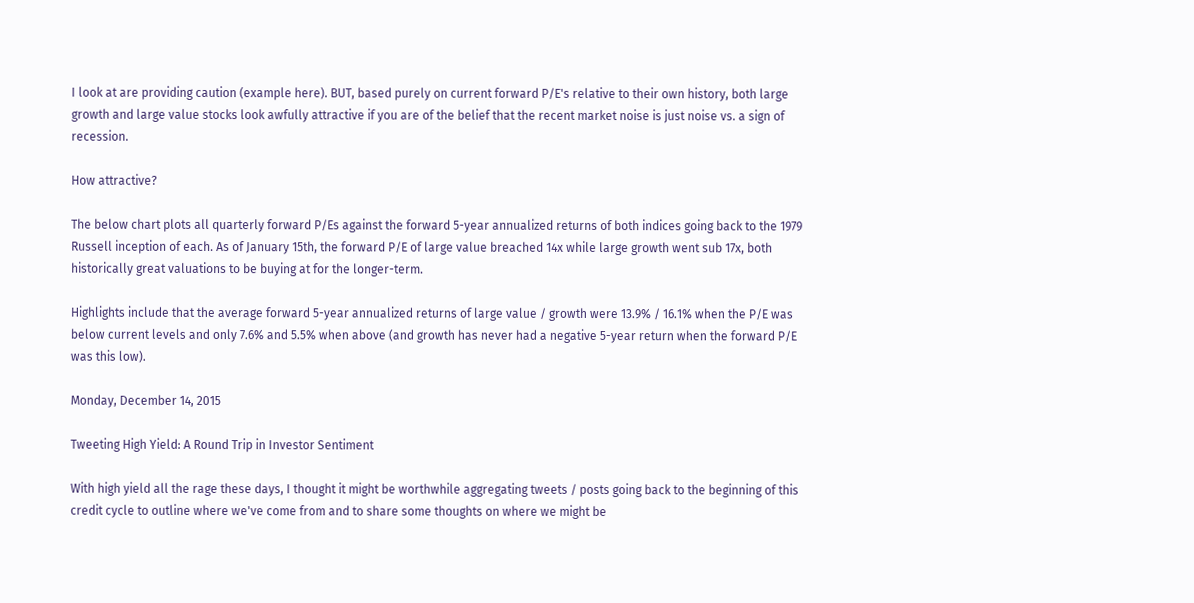I look at are providing caution (example here). BUT, based purely on current forward P/E's relative to their own history, both large growth and large value stocks look awfully attractive if you are of the belief that the recent market noise is just noise vs. a sign of recession.

How attractive?

The below chart plots all quarterly forward P/Es against the forward 5-year annualized returns of both indices going back to the 1979 Russell inception of each. As of January 15th, the forward P/E of large value breached 14x while large growth went sub 17x, both historically great valuations to be buying at for the longer-term.

Highlights include that the average forward 5-year annualized returns of large value / growth were 13.9% / 16.1% when the P/E was below current levels and only 7.6% and 5.5% when above (and growth has never had a negative 5-year return when the forward P/E was this low).

Monday, December 14, 2015

Tweeting High Yield: A Round Trip in Investor Sentiment

With high yield all the rage these days, I thought it might be worthwhile aggregating tweets / posts going back to the beginning of this credit cycle to outline where we've come from and to share some thoughts on where we might be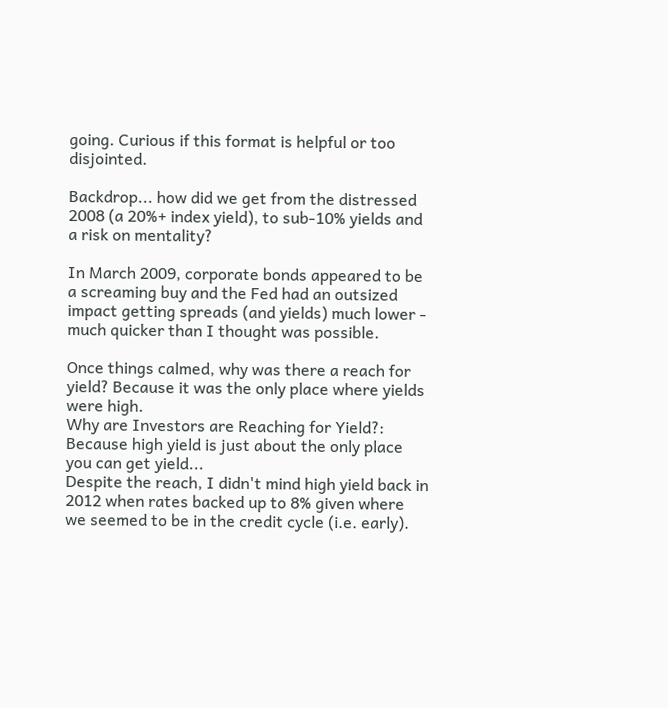going. Curious if this format is helpful or too disjointed.

Backdrop... how did we get from the distressed 2008 (a 20%+ index yield), to sub-10% yields and a risk on mentality?

In March 2009, corporate bonds appeared to be a screaming buy and the Fed had an outsized impact getting spreads (and yields) much lower - much quicker than I thought was possible.

Once things calmed, why was there a reach for yield? Because it was the only place where yields were high.
Why are Investors are Reaching for Yield?: Because high yield is just about the only place you can get yield...
Despite the reach, I didn't mind high yield back in 2012 when rates backed up to 8% given where we seemed to be in the credit cycle (i.e. early).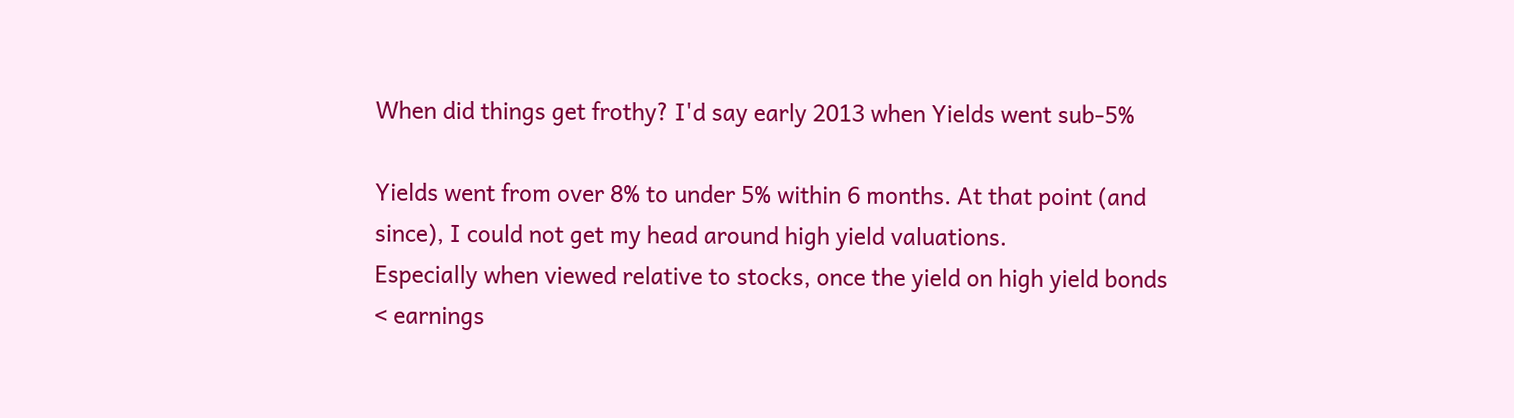When did things get frothy? I'd say early 2013 when Yields went sub-5%

Yields went from over 8% to under 5% within 6 months. At that point (and since), I could not get my head around high yield valuations.
Especially when viewed relative to stocks, once the yield on high yield bonds < earnings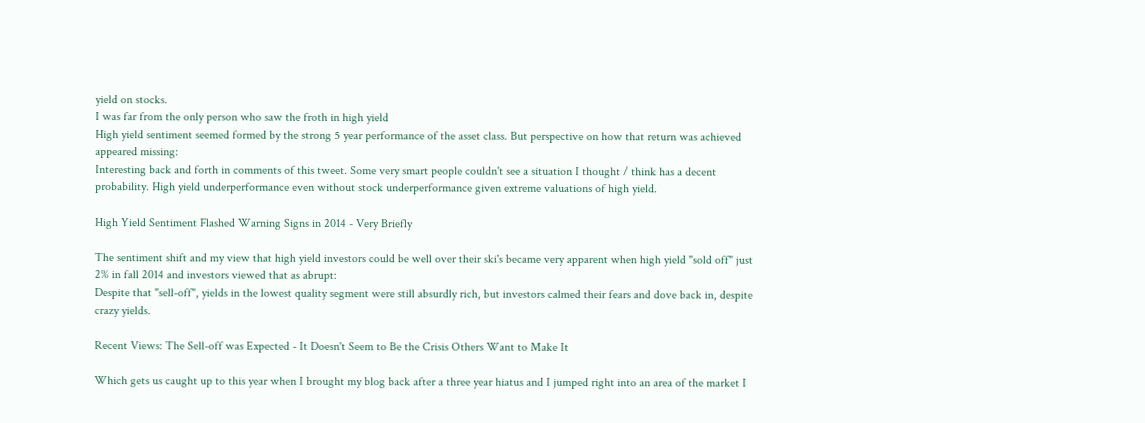yield on stocks.
I was far from the only person who saw the froth in high yield
High yield sentiment seemed formed by the strong 5 year performance of the asset class. But perspective on how that return was achieved appeared missing:
Interesting back and forth in comments of this tweet. Some very smart people couldn't see a situation I thought / think has a decent probability. High yield underperformance even without stock underperformance given extreme valuations of high yield.

High Yield Sentiment Flashed Warning Signs in 2014 - Very Briefly

The sentiment shift and my view that high yield investors could be well over their ski's became very apparent when high yield "sold off" just 2% in fall 2014 and investors viewed that as abrupt:
Despite that "sell-off", yields in the lowest quality segment were still absurdly rich, but investors calmed their fears and dove back in, despite crazy yields.

Recent Views: The Sell-off was Expected - It Doesn't Seem to Be the Crisis Others Want to Make It

Which gets us caught up to this year when I brought my blog back after a three year hiatus and I jumped right into an area of the market I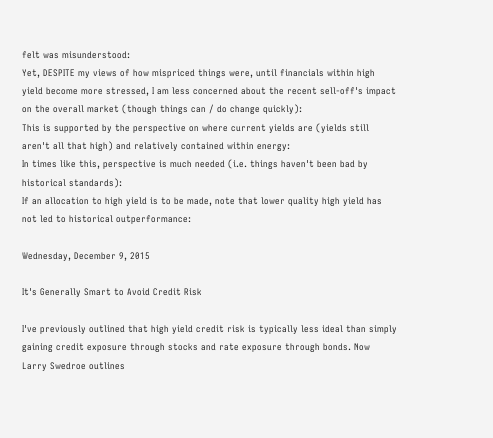felt was misunderstood:
Yet, DESPITE my views of how mispriced things were, until financials within high yield become more stressed, I am less concerned about the recent sell-off's impact on the overall market (though things can / do change quickly):
This is supported by the perspective on where current yields are (yields still aren't all that high) and relatively contained within energy:
In times like this, perspective is much needed (i.e. things haven't been bad by historical standards):
If an allocation to high yield is to be made, note that lower quality high yield has not led to historical outperformance:

Wednesday, December 9, 2015

It's Generally Smart to Avoid Credit Risk

I've previously outlined that high yield credit risk is typically less ideal than simply gaining credit exposure through stocks and rate exposure through bonds. Now Larry Swedroe outlines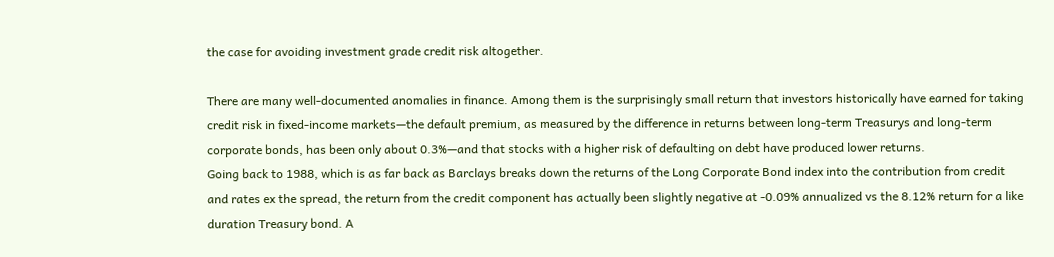the case for avoiding investment grade credit risk altogether.

There are many well-documented anomalies in finance. Among them is the surprisingly small return that investors historically have earned for taking credit risk in fixed-income markets—the default premium, as measured by the difference in returns between long-term Treasurys and long-term corporate bonds, has been only about 0.3%—and that stocks with a higher risk of defaulting on debt have produced lower returns.
Going back to 1988, which is as far back as Barclays breaks down the returns of the Long Corporate Bond index into the contribution from credit and rates ex the spread, the return from the credit component has actually been slightly negative at -0.09% annualized vs the 8.12% return for a like duration Treasury bond. A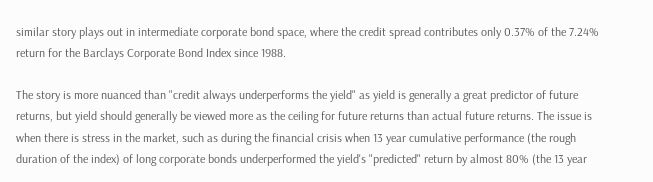similar story plays out in intermediate corporate bond space, where the credit spread contributes only 0.37% of the 7.24% return for the Barclays Corporate Bond Index since 1988.

The story is more nuanced than "credit always underperforms the yield" as yield is generally a great predictor of future returns, but yield should generally be viewed more as the ceiling for future returns than actual future returns. The issue is when there is stress in the market, such as during the financial crisis when 13 year cumulative performance (the rough duration of the index) of long corporate bonds underperformed the yield's "predicted" return by almost 80% (the 13 year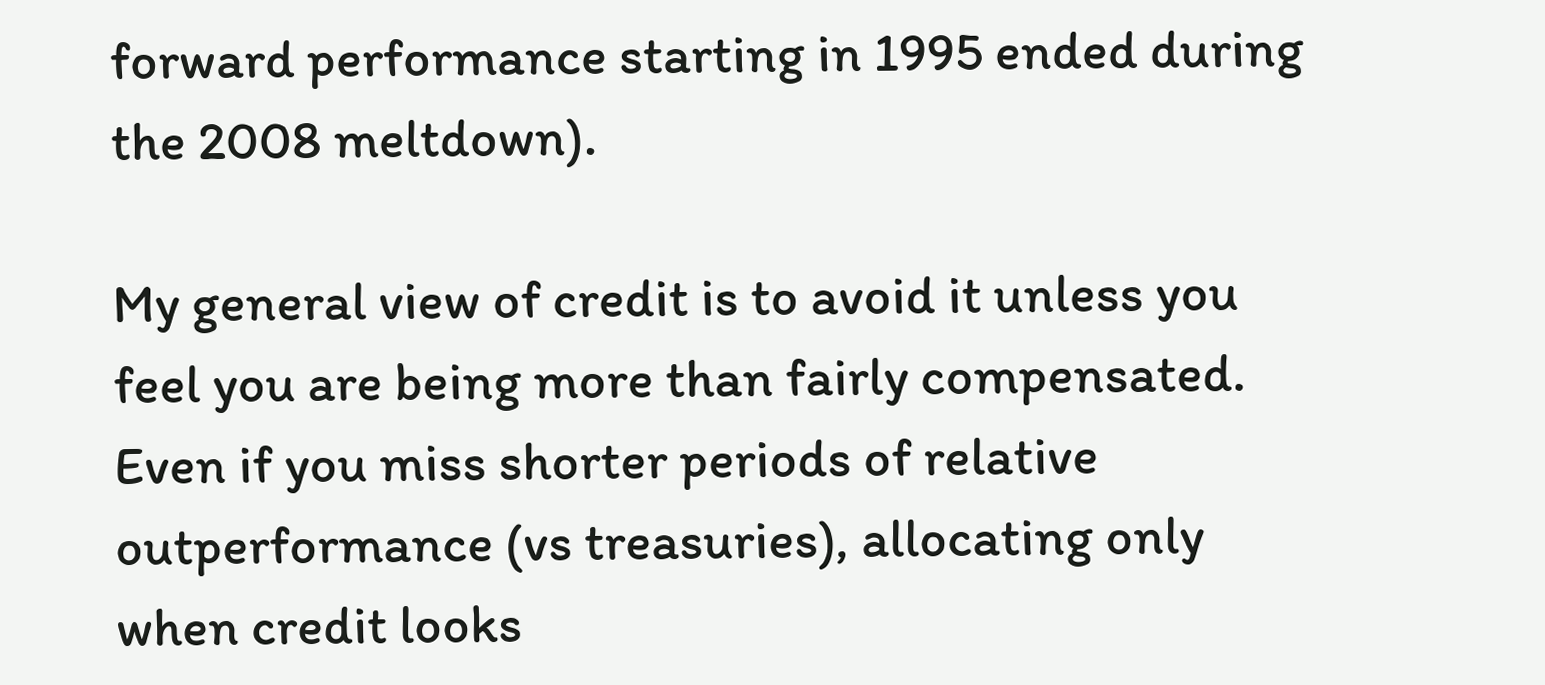forward performance starting in 1995 ended during the 2008 meltdown).

My general view of credit is to avoid it unless you feel you are being more than fairly compensated. Even if you miss shorter periods of relative outperformance (vs treasuries), allocating only when credit looks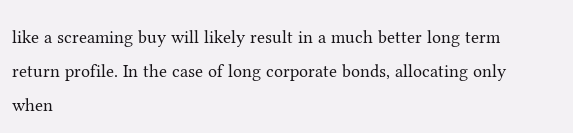like a screaming buy will likely result in a much better long term return profile. In the case of long corporate bonds, allocating only when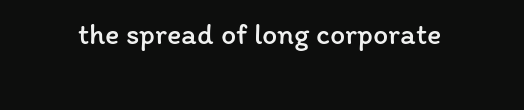the spread of long corporate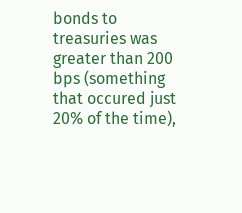bonds to treasuries was greater than 200 bps (something that occured just 20% of the time),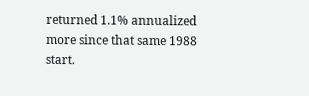returned 1.1% annualized more since that same 1988 start.